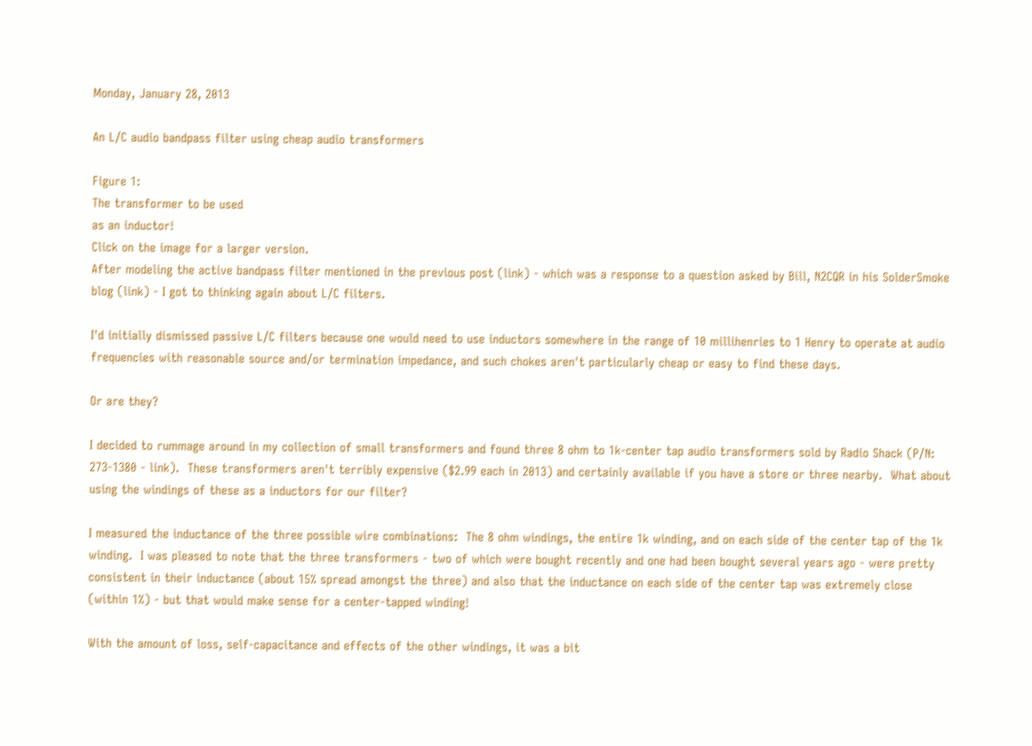Monday, January 28, 2013

An L/C audio bandpass filter using cheap audio transformers

Figure 1:
The transformer to be used
as an inductor!
Click on the image for a larger version.
After modeling the active bandpass filter mentioned in the previous post (link) - which was a response to a question asked by Bill, N2CQR in his SolderSmoke blog (link) - I got to thinking again about L/C filters.

I'd initially dismissed passive L/C filters because one would need to use inductors somewhere in the range of 10 millihenries to 1 Henry to operate at audio frequencies with reasonable source and/or termination impedance, and such chokes aren't particularly cheap or easy to find these days.

Or are they?

I decided to rummage around in my collection of small transformers and found three 8 ohm to 1k-center tap audio transformers sold by Radio Shack (P/N:  273-1380 - link).  These transformers aren't terribly expensive ($2.99 each in 2013) and certainly available if you have a store or three nearby.  What about using the windings of these as a inductors for our filter?

I measured the inductance of the three possible wire combinations:  The 8 ohm windings, the entire 1k winding, and on each side of the center tap of the 1k winding.  I was pleased to note that the three transformers - two of which were bought recently and one had been bought several years ago - were pretty consistent in their inductance (about 15% spread amongst the three) and also that the inductance on each side of the center tap was extremely close (within 1%) - but that would make sense for a center-tapped winding!

With the amount of loss, self-capacitance and effects of the other windings, it was a bit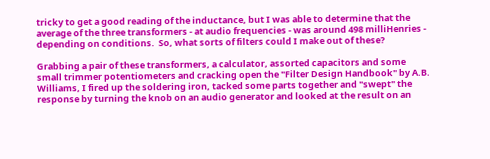tricky to get a good reading of the inductance, but I was able to determine that the average of the three transformers - at audio frequencies - was around 498 milliHenries - depending on conditions.  So, what sorts of filters could I make out of these?

Grabbing a pair of these transformers, a calculator, assorted capacitors and some small trimmer potentiometers and cracking open the "Filter Design Handbook" by A.B. Williams, I fired up the soldering iron, tacked some parts together and "swept" the response by turning the knob on an audio generator and looked at the result on an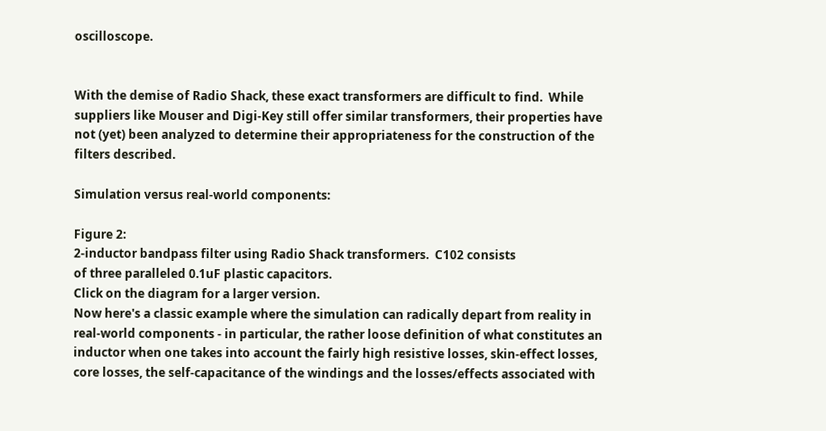oscilloscope.


With the demise of Radio Shack, these exact transformers are difficult to find.  While suppliers like Mouser and Digi-Key still offer similar transformers, their properties have not (yet) been analyzed to determine their appropriateness for the construction of the filters described.

Simulation versus real-world components:

Figure 2:
2-inductor bandpass filter using Radio Shack transformers.  C102 consists
of three paralleled 0.1uF plastic capacitors.
Click on the diagram for a larger version.
Now here's a classic example where the simulation can radically depart from reality in real-world components - in particular, the rather loose definition of what constitutes an inductor when one takes into account the fairly high resistive losses, skin-effect losses, core losses, the self-capacitance of the windings and the losses/effects associated with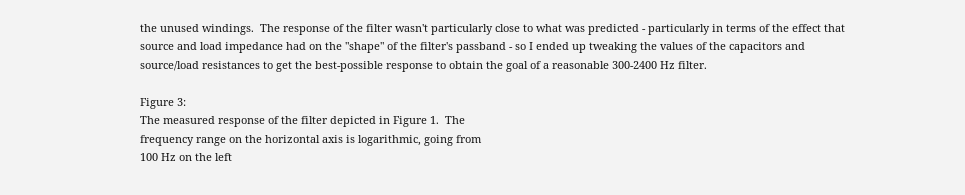the unused windings.  The response of the filter wasn't particularly close to what was predicted - particularly in terms of the effect that source and load impedance had on the "shape" of the filter's passband - so I ended up tweaking the values of the capacitors and source/load resistances to get the best-possible response to obtain the goal of a reasonable 300-2400 Hz filter.

Figure 3:
The measured response of the filter depicted in Figure 1.  The
frequency range on the horizontal axis is logarithmic, going from
100 Hz on the left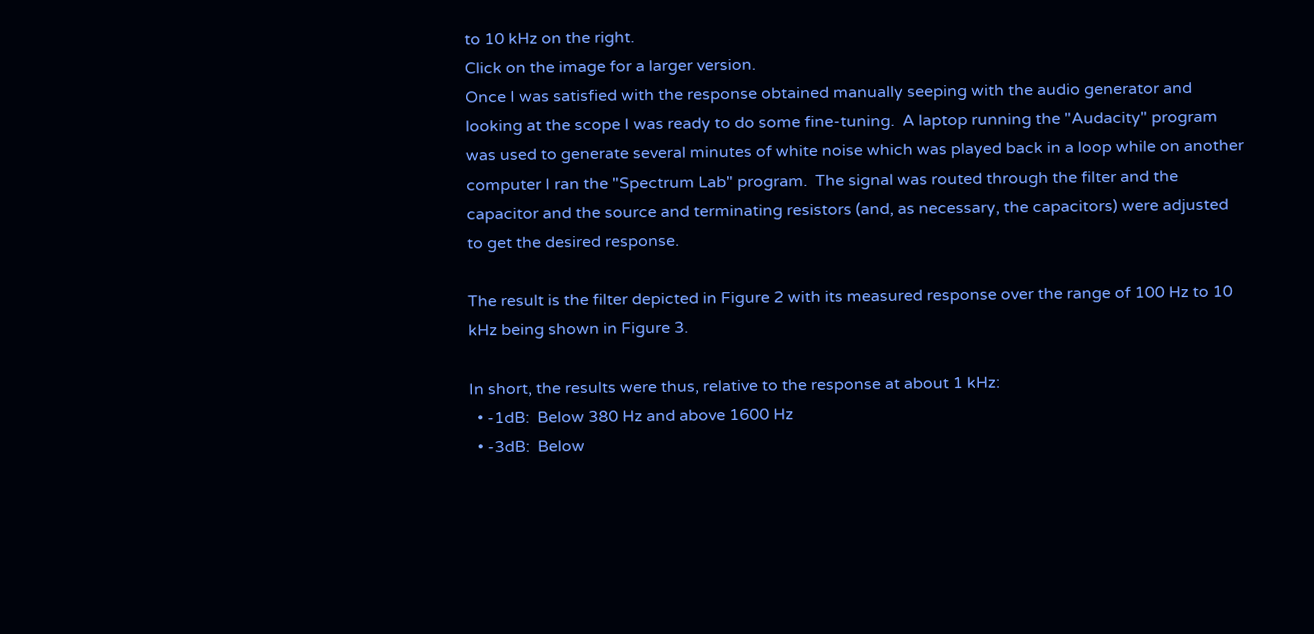to 10 kHz on the right.
Click on the image for a larger version.
Once I was satisfied with the response obtained manually seeping with the audio generator and looking at the scope I was ready to do some fine-tuning.  A laptop running the "Audacity" program was used to generate several minutes of white noise which was played back in a loop while on another computer I ran the "Spectrum Lab" program.  The signal was routed through the filter and the capacitor and the source and terminating resistors (and, as necessary, the capacitors) were adjusted to get the desired response.

The result is the filter depicted in Figure 2 with its measured response over the range of 100 Hz to 10 kHz being shown in Figure 3.

In short, the results were thus, relative to the response at about 1 kHz:
  • -1dB:  Below 380 Hz and above 1600 Hz
  • -3dB:  Below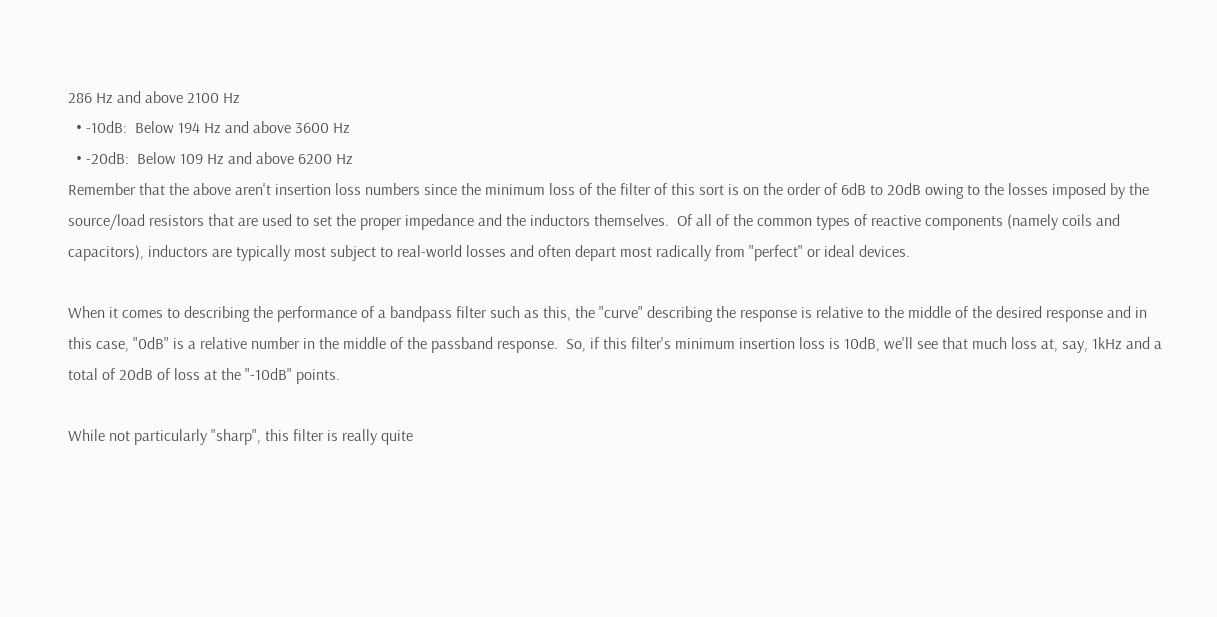286 Hz and above 2100 Hz
  • -10dB:  Below 194 Hz and above 3600 Hz
  • -20dB:  Below 109 Hz and above 6200 Hz
Remember that the above aren't insertion loss numbers since the minimum loss of the filter of this sort is on the order of 6dB to 20dB owing to the losses imposed by the source/load resistors that are used to set the proper impedance and the inductors themselves.  Of all of the common types of reactive components (namely coils and capacitors), inductors are typically most subject to real-world losses and often depart most radically from "perfect" or ideal devices.

When it comes to describing the performance of a bandpass filter such as this, the "curve" describing the response is relative to the middle of the desired response and in this case, "0dB" is a relative number in the middle of the passband response.  So, if this filter's minimum insertion loss is 10dB, we'll see that much loss at, say, 1kHz and a total of 20dB of loss at the "-10dB" points.

While not particularly "sharp", this filter is really quite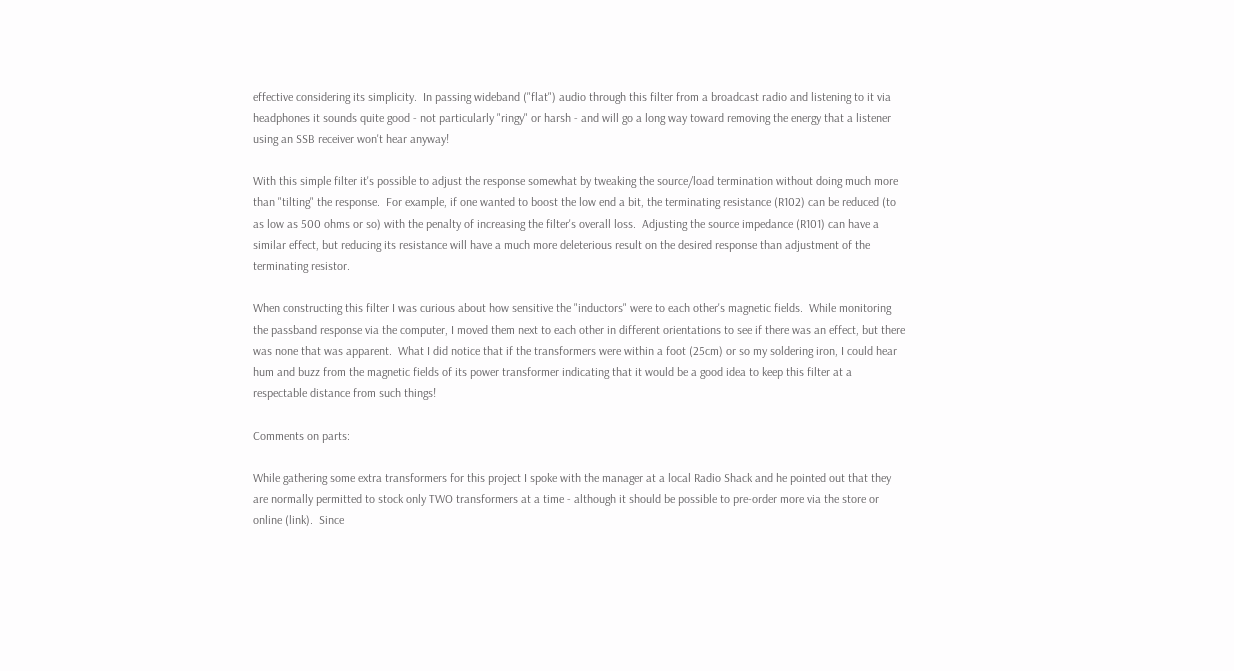effective considering its simplicity.  In passing wideband ("flat") audio through this filter from a broadcast radio and listening to it via headphones it sounds quite good - not particularly "ringy" or harsh - and will go a long way toward removing the energy that a listener using an SSB receiver won't hear anyway!

With this simple filter it's possible to adjust the response somewhat by tweaking the source/load termination without doing much more than "tilting" the response.  For example, if one wanted to boost the low end a bit, the terminating resistance (R102) can be reduced (to as low as 500 ohms or so) with the penalty of increasing the filter's overall loss.  Adjusting the source impedance (R101) can have a similar effect, but reducing its resistance will have a much more deleterious result on the desired response than adjustment of the terminating resistor.

When constructing this filter I was curious about how sensitive the "inductors" were to each other's magnetic fields.  While monitoring the passband response via the computer, I moved them next to each other in different orientations to see if there was an effect, but there was none that was apparent.  What I did notice that if the transformers were within a foot (25cm) or so my soldering iron, I could hear hum and buzz from the magnetic fields of its power transformer indicating that it would be a good idea to keep this filter at a respectable distance from such things!

Comments on parts:

While gathering some extra transformers for this project I spoke with the manager at a local Radio Shack and he pointed out that they are normally permitted to stock only TWO transformers at a time - although it should be possible to pre-order more via the store or online (link).  Since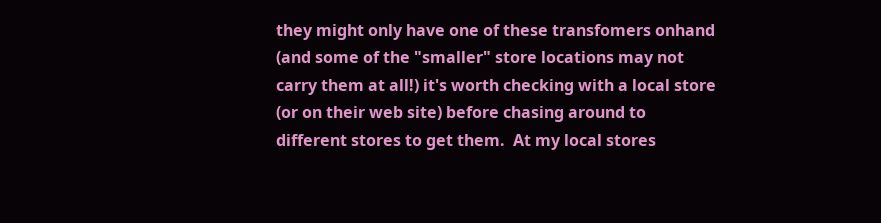they might only have one of these transfomers onhand (and some of the "smaller" store locations may not carry them at all!) it's worth checking with a local store (or on their web site) before chasing around to different stores to get them.  At my local stores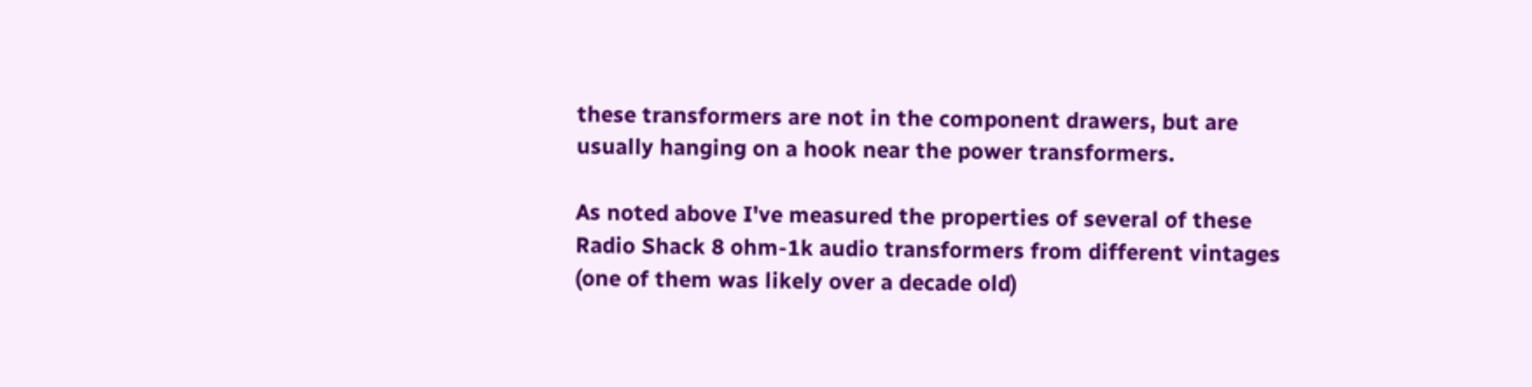these transformers are not in the component drawers, but are usually hanging on a hook near the power transformers.

As noted above I've measured the properties of several of these Radio Shack 8 ohm-1k audio transformers from different vintages (one of them was likely over a decade old)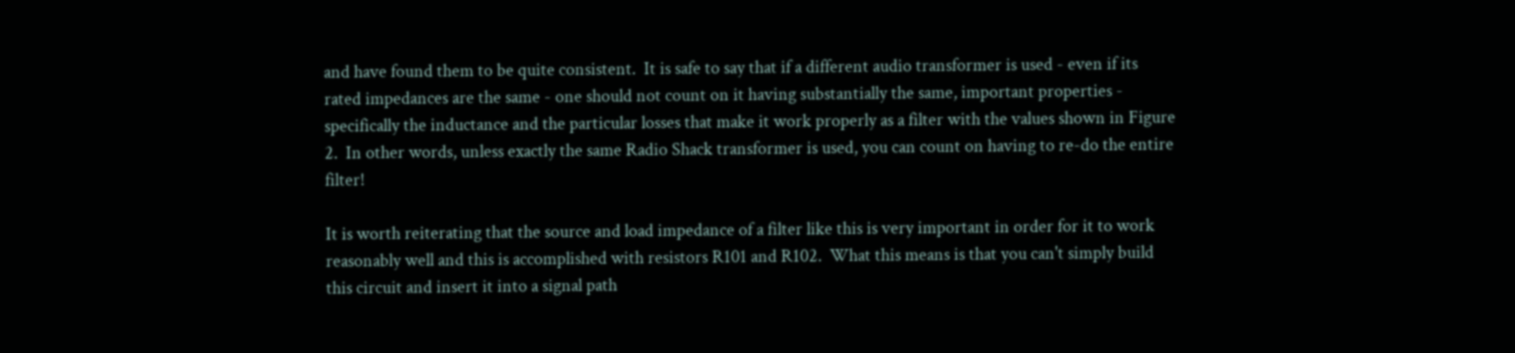and have found them to be quite consistent.  It is safe to say that if a different audio transformer is used - even if its rated impedances are the same - one should not count on it having substantially the same, important properties - specifically the inductance and the particular losses that make it work properly as a filter with the values shown in Figure 2.  In other words, unless exactly the same Radio Shack transformer is used, you can count on having to re-do the entire filter!

It is worth reiterating that the source and load impedance of a filter like this is very important in order for it to work reasonably well and this is accomplished with resistors R101 and R102.  What this means is that you can't simply build this circuit and insert it into a signal path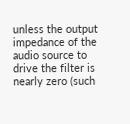unless the output impedance of the audio source to drive the filter is nearly zero (such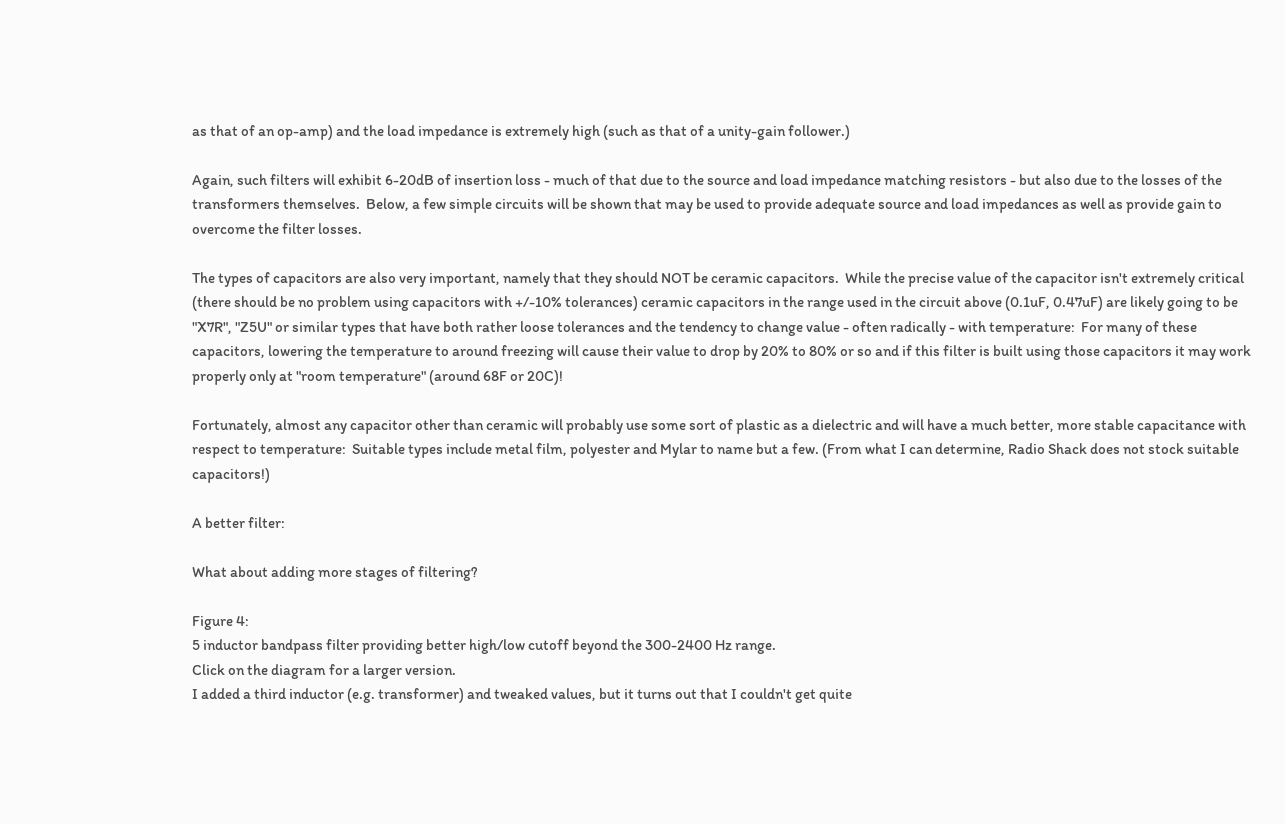as that of an op-amp) and the load impedance is extremely high (such as that of a unity-gain follower.)

Again, such filters will exhibit 6-20dB of insertion loss - much of that due to the source and load impedance matching resistors - but also due to the losses of the transformers themselves.  Below, a few simple circuits will be shown that may be used to provide adequate source and load impedances as well as provide gain to overcome the filter losses.

The types of capacitors are also very important, namely that they should NOT be ceramic capacitors.  While the precise value of the capacitor isn't extremely critical (there should be no problem using capacitors with +/-10% tolerances) ceramic capacitors in the range used in the circuit above (0.1uF, 0.47uF) are likely going to be "X7R", "Z5U" or similar types that have both rather loose tolerances and the tendency to change value - often radically - with temperature:  For many of these capacitors, lowering the temperature to around freezing will cause their value to drop by 20% to 80% or so and if this filter is built using those capacitors it may work properly only at "room temperature" (around 68F or 20C)!

Fortunately, almost any capacitor other than ceramic will probably use some sort of plastic as a dielectric and will have a much better, more stable capacitance with respect to temperature:  Suitable types include metal film, polyester and Mylar to name but a few. (From what I can determine, Radio Shack does not stock suitable capacitors!)

A better filter:

What about adding more stages of filtering?

Figure 4:
5 inductor bandpass filter providing better high/low cutoff beyond the 300-2400 Hz range.
Click on the diagram for a larger version.
I added a third inductor (e.g. transformer) and tweaked values, but it turns out that I couldn't get quite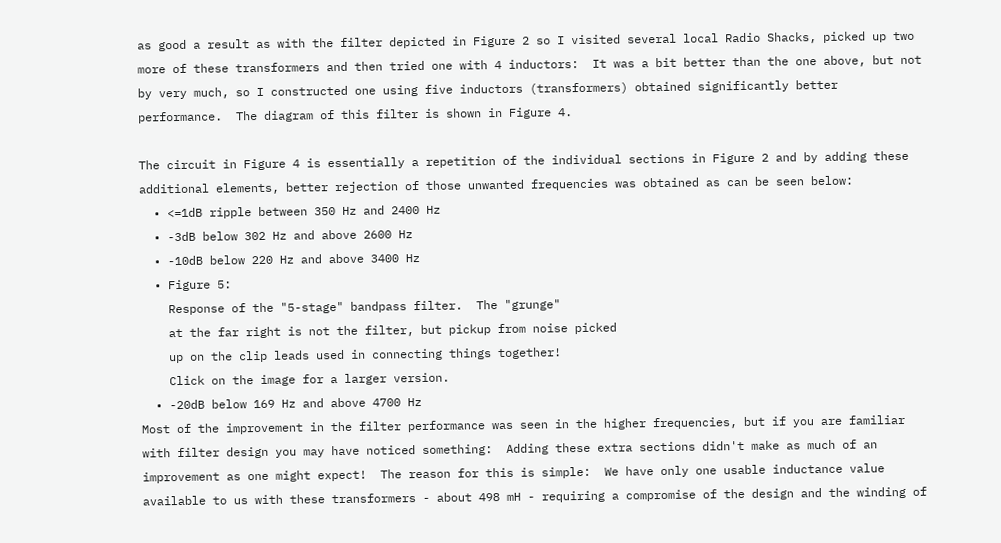as good a result as with the filter depicted in Figure 2 so I visited several local Radio Shacks, picked up two more of these transformers and then tried one with 4 inductors:  It was a bit better than the one above, but not by very much, so I constructed one using five inductors (transformers) obtained significantly better performance.  The diagram of this filter is shown in Figure 4.

The circuit in Figure 4 is essentially a repetition of the individual sections in Figure 2 and by adding these additional elements, better rejection of those unwanted frequencies was obtained as can be seen below:
  • <=1dB ripple between 350 Hz and 2400 Hz
  • -3dB below 302 Hz and above 2600 Hz
  • -10dB below 220 Hz and above 3400 Hz
  • Figure 5:
    Response of the "5-stage" bandpass filter.  The "grunge"
    at the far right is not the filter, but pickup from noise picked
    up on the clip leads used in connecting things together!
    Click on the image for a larger version.
  • -20dB below 169 Hz and above 4700 Hz
Most of the improvement in the filter performance was seen in the higher frequencies, but if you are familiar with filter design you may have noticed something:  Adding these extra sections didn't make as much of an improvement as one might expect!  The reason for this is simple:  We have only one usable inductance value available to us with these transformers - about 498 mH - requiring a compromise of the design and the winding of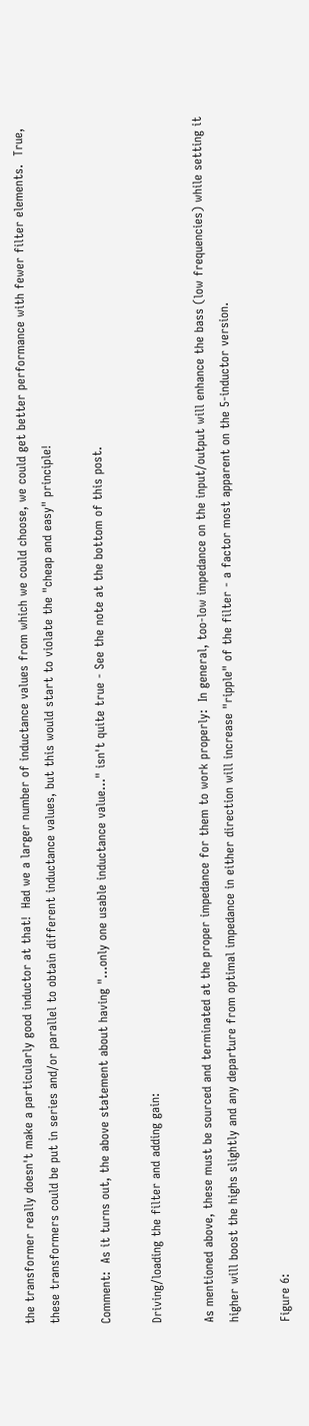the transformer really doesn't make a particularly good inductor at that!  Had we a larger number of inductance values from which we could choose, we could get better performance with fewer filter elements.  True, these transformers could be put in series and/or parallel to obtain different inductance values, but this would start to violate the "cheap and easy" principle!

Comment:  As it turns out, the above statement about having "...only one usable inductance value..." isn't quite true - See the note at the bottom of this post.

Driving/loading the filter and adding gain:

As mentioned above, these must be sourced and terminated at the proper impedance for them to work properly:  In general, too-low impedance on the input/output will enhance the bass (low frequencies) while setting it higher will boost the highs slightly and any departure from optimal impedance in either direction will increase "ripple" of the filter - a factor most apparent on the 5-inductor version.

Figure 6: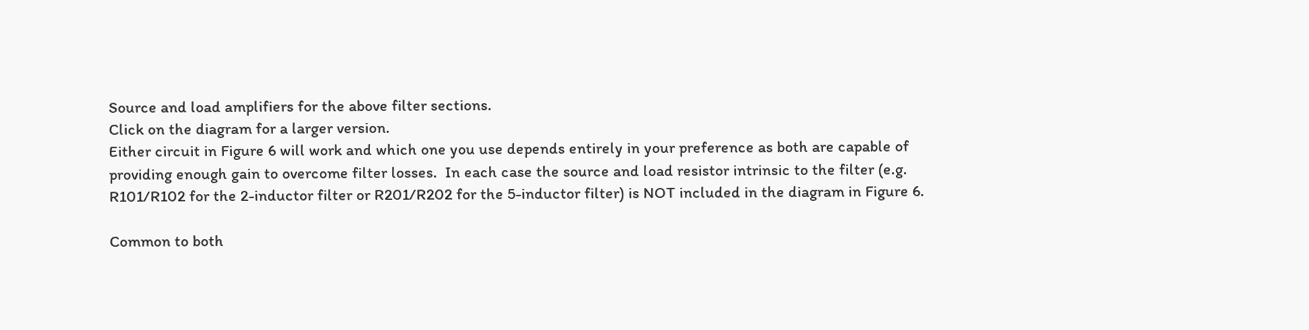Source and load amplifiers for the above filter sections.
Click on the diagram for a larger version.
Either circuit in Figure 6 will work and which one you use depends entirely in your preference as both are capable of providing enough gain to overcome filter losses.  In each case the source and load resistor intrinsic to the filter (e.g. R101/R102 for the 2-inductor filter or R201/R202 for the 5-inductor filter) is NOT included in the diagram in Figure 6.

Common to both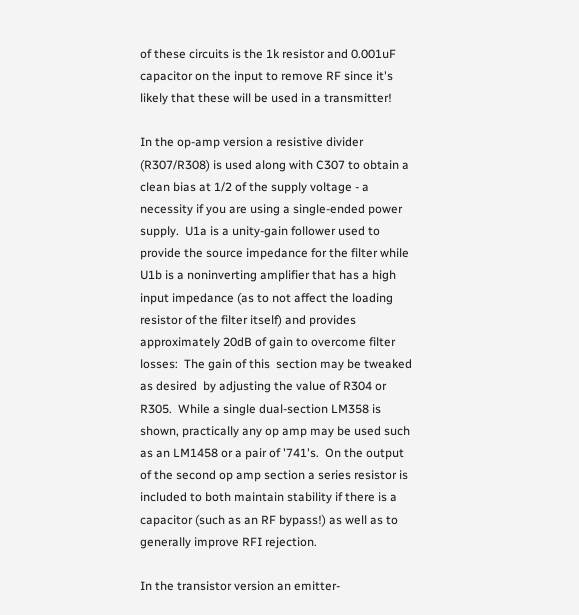of these circuits is the 1k resistor and 0.001uF capacitor on the input to remove RF since it's likely that these will be used in a transmitter!

In the op-amp version a resistive divider (R307/R308) is used along with C307 to obtain a clean bias at 1/2 of the supply voltage - a necessity if you are using a single-ended power supply.  U1a is a unity-gain follower used to provide the source impedance for the filter while U1b is a noninverting amplifier that has a high input impedance (as to not affect the loading resistor of the filter itself) and provides approximately 20dB of gain to overcome filter losses:  The gain of this  section may be tweaked as desired  by adjusting the value of R304 or R305.  While a single dual-section LM358 is shown, practically any op amp may be used such as an LM1458 or a pair of '741's.  On the output of the second op amp section a series resistor is included to both maintain stability if there is a capacitor (such as an RF bypass!) as well as to generally improve RFI rejection.

In the transistor version an emitter-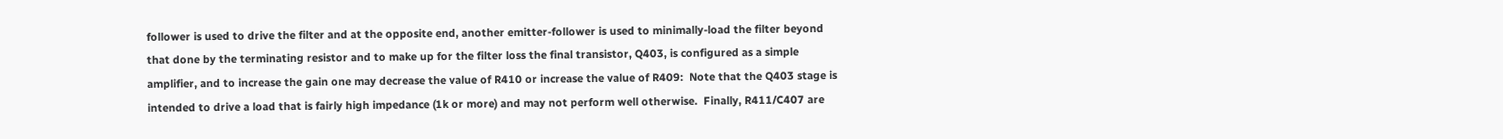follower is used to drive the filter and at the opposite end, another emitter-follower is used to minimally-load the filter beyond that done by the terminating resistor and to make up for the filter loss the final transistor, Q403, is configured as a simple amplifier, and to increase the gain one may decrease the value of R410 or increase the value of R409:  Note that the Q403 stage is intended to drive a load that is fairly high impedance (1k or more) and may not perform well otherwise.  Finally, R411/C407 are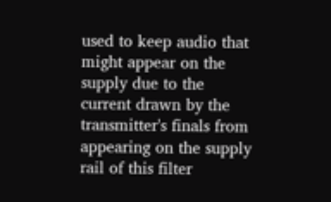used to keep audio that might appear on the supply due to the current drawn by the transmitter's finals from appearing on the supply rail of this filter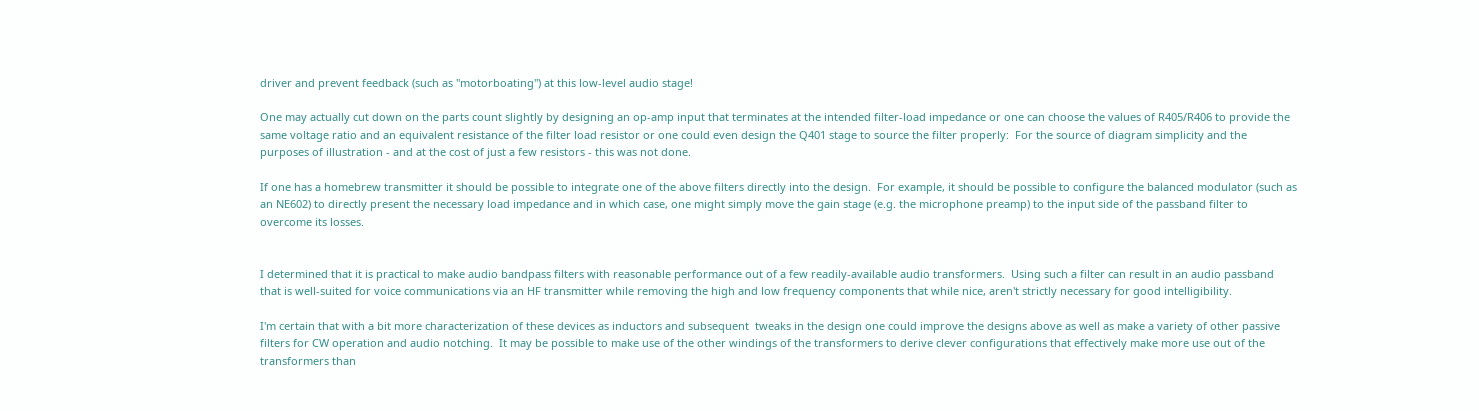driver and prevent feedback (such as "motorboating") at this low-level audio stage!

One may actually cut down on the parts count slightly by designing an op-amp input that terminates at the intended filter-load impedance or one can choose the values of R405/R406 to provide the same voltage ratio and an equivalent resistance of the filter load resistor or one could even design the Q401 stage to source the filter properly:  For the source of diagram simplicity and the purposes of illustration - and at the cost of just a few resistors - this was not done.

If one has a homebrew transmitter it should be possible to integrate one of the above filters directly into the design.  For example, it should be possible to configure the balanced modulator (such as an NE602) to directly present the necessary load impedance and in which case, one might simply move the gain stage (e.g. the microphone preamp) to the input side of the passband filter to overcome its losses.


I determined that it is practical to make audio bandpass filters with reasonable performance out of a few readily-available audio transformers.  Using such a filter can result in an audio passband that is well-suited for voice communications via an HF transmitter while removing the high and low frequency components that while nice, aren't strictly necessary for good intelligibility.

I'm certain that with a bit more characterization of these devices as inductors and subsequent  tweaks in the design one could improve the designs above as well as make a variety of other passive filters for CW operation and audio notching.  It may be possible to make use of the other windings of the transformers to derive clever configurations that effectively make more use out of the transformers than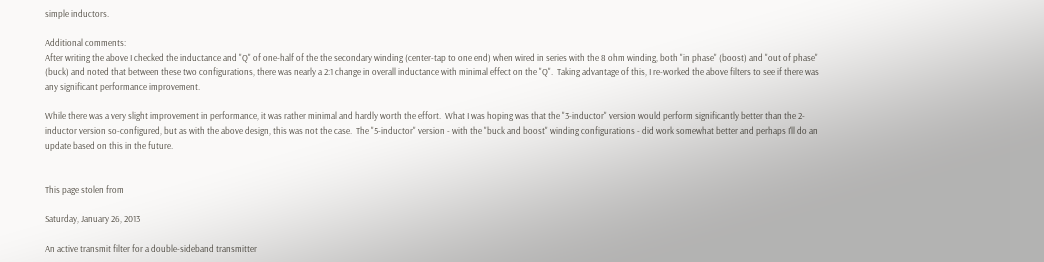simple inductors.

Additional comments:
After writing the above I checked the inductance and "Q" of one-half of the the secondary winding (center-tap to one end) when wired in series with the 8 ohm winding, both "in phase" (boost) and "out of phase" (buck) and noted that between these two configurations, there was nearly a 2:1 change in overall inductance with minimal effect on the "Q".  Taking advantage of this, I re-worked the above filters to see if there was any significant performance improvement.

While there was a very slight improvement in performance, it was rather minimal and hardly worth the effort.  What I was hoping was that the "3-inductor" version would perform significantly better than the 2-inductor version so-configured, but as with the above design, this was not the case.  The "5-inductor" version - with the "buck and boost" winding configurations - did work somewhat better and perhaps I'll do an update based on this in the future.


This page stolen from

Saturday, January 26, 2013

An active transmit filter for a double-sideband transmitter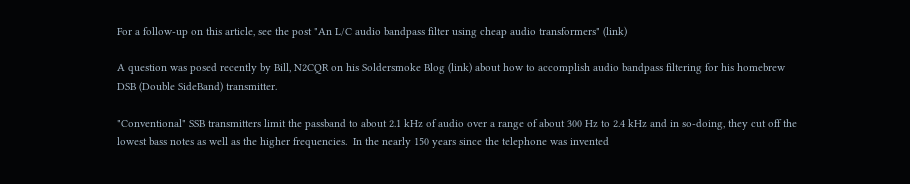For a follow-up on this article, see the post "An L/C audio bandpass filter using cheap audio transformers" (link)

A question was posed recently by Bill, N2CQR on his Soldersmoke Blog (link) about how to accomplish audio bandpass filtering for his homebrew DSB (Double SideBand) transmitter.

"Conventional" SSB transmitters limit the passband to about 2.1 kHz of audio over a range of about 300 Hz to 2.4 kHz and in so-doing, they cut off the lowest bass notes as well as the higher frequencies.  In the nearly 150 years since the telephone was invented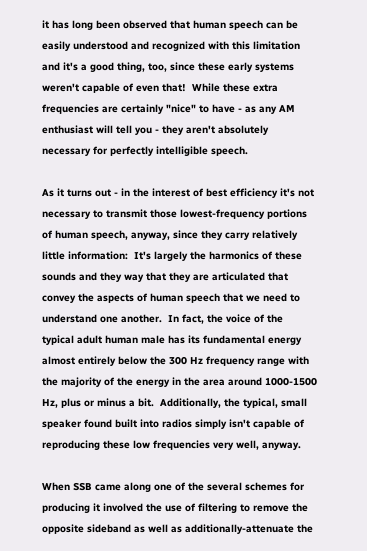it has long been observed that human speech can be easily understood and recognized with this limitation and it's a good thing, too, since these early systems weren't capable of even that!  While these extra frequencies are certainly "nice" to have - as any AM enthusiast will tell you - they aren't absolutely necessary for perfectly intelligible speech.

As it turns out - in the interest of best efficiency it's not necessary to transmit those lowest-frequency portions of human speech, anyway, since they carry relatively little information:  It's largely the harmonics of these sounds and they way that they are articulated that convey the aspects of human speech that we need to understand one another.  In fact, the voice of the typical adult human male has its fundamental energy almost entirely below the 300 Hz frequency range with the majority of the energy in the area around 1000-1500 Hz, plus or minus a bit.  Additionally, the typical, small speaker found built into radios simply isn't capable of reproducing these low frequencies very well, anyway.

When SSB came along one of the several schemes for producing it involved the use of filtering to remove the opposite sideband as well as additionally-attenuate the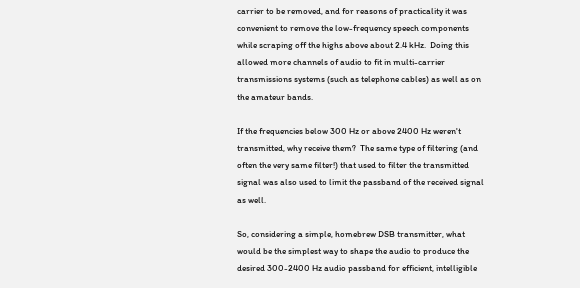carrier to be removed, and for reasons of practicality it was convenient to remove the low-frequency speech components while scraping off the highs above about 2.4 kHz.  Doing this allowed more channels of audio to fit in multi-carrier transmissions systems (such as telephone cables) as well as on the amateur bands.

If the frequencies below 300 Hz or above 2400 Hz weren't transmitted, why receive them?  The same type of filtering (and often the very same filter!) that used to filter the transmitted signal was also used to limit the passband of the received signal as well.

So, considering a simple, homebrew DSB transmitter, what would be the simplest way to shape the audio to produce the desired 300-2400 Hz audio passband for efficient, intelligible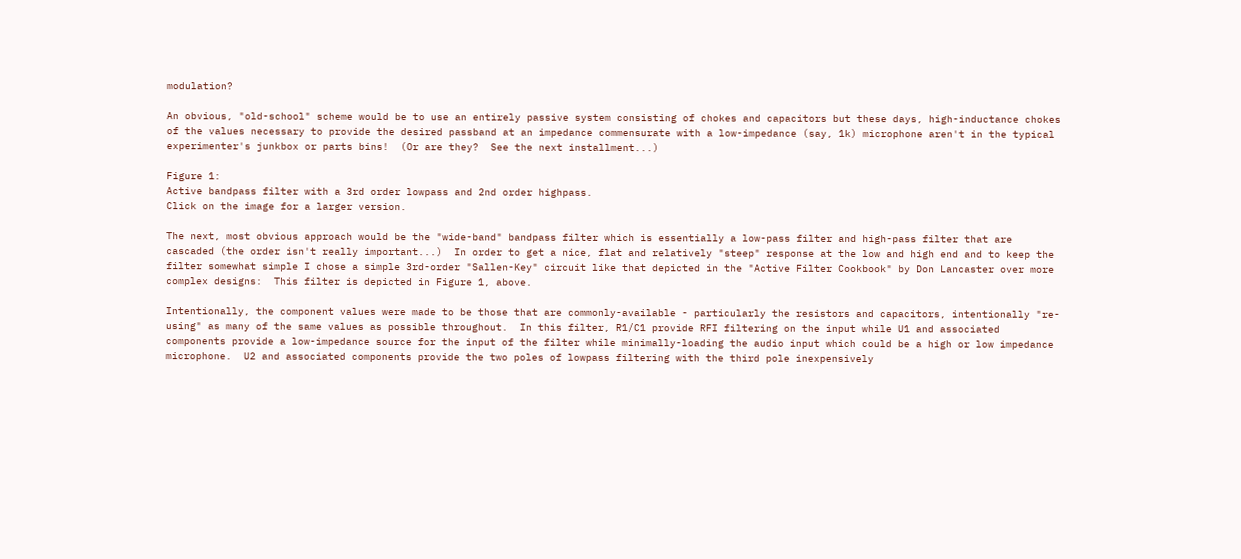modulation?

An obvious, "old-school" scheme would be to use an entirely passive system consisting of chokes and capacitors but these days, high-inductance chokes of the values necessary to provide the desired passband at an impedance commensurate with a low-impedance (say, 1k) microphone aren't in the typical experimenter's junkbox or parts bins!  (Or are they?  See the next installment...)

Figure 1:
Active bandpass filter with a 3rd order lowpass and 2nd order highpass.
Click on the image for a larger version.

The next, most obvious approach would be the "wide-band" bandpass filter which is essentially a low-pass filter and high-pass filter that are cascaded (the order isn't really important...)  In order to get a nice, flat and relatively "steep" response at the low and high end and to keep the filter somewhat simple I chose a simple 3rd-order "Sallen-Key" circuit like that depicted in the "Active Filter Cookbook" by Don Lancaster over more complex designs:  This filter is depicted in Figure 1, above.

Intentionally, the component values were made to be those that are commonly-available - particularly the resistors and capacitors, intentionally "re-using" as many of the same values as possible throughout.  In this filter, R1/C1 provide RFI filtering on the input while U1 and associated components provide a low-impedance source for the input of the filter while minimally-loading the audio input which could be a high or low impedance microphone.  U2 and associated components provide the two poles of lowpass filtering with the third pole inexpensively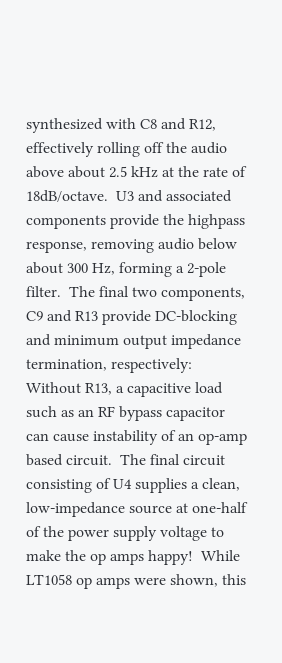synthesized with C8 and R12, effectively rolling off the audio above about 2.5 kHz at the rate of 18dB/octave.  U3 and associated components provide the highpass response, removing audio below about 300 Hz, forming a 2-pole filter.  The final two components, C9 and R13 provide DC-blocking and minimum output impedance termination, respectively:  Without R13, a capacitive load such as an RF bypass capacitor can cause instability of an op-amp based circuit.  The final circuit consisting of U4 supplies a clean, low-impedance source at one-half of the power supply voltage to make the op amps happy!  While LT1058 op amps were shown, this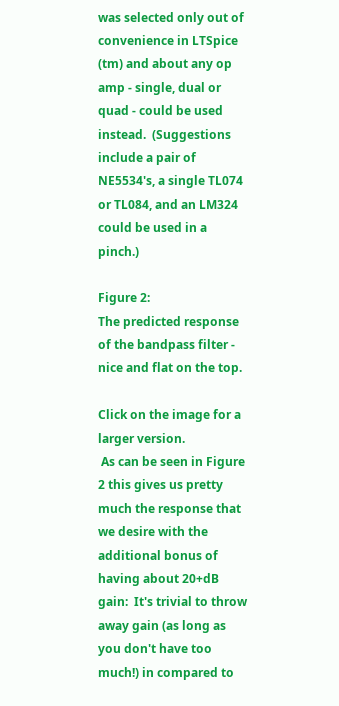was selected only out of convenience in LTSpice (tm) and about any op amp - single, dual or quad - could be used instead.  (Suggestions include a pair of NE5534's, a single TL074 or TL084, and an LM324 could be used in a pinch.)

Figure 2:
The predicted response of the bandpass filter - nice and flat on the top.

Click on the image for a larger version.
 As can be seen in Figure 2 this gives us pretty much the response that we desire with the additional bonus of having about 20+dB gain:  It's trivial to throw away gain (as long as you don't have too much!) in compared to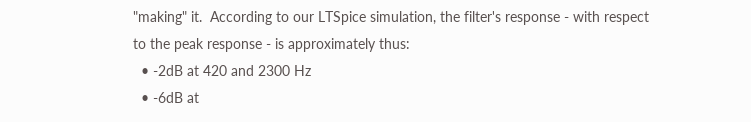"making" it.  According to our LTSpice simulation, the filter's response - with respect to the peak response - is approximately thus:
  • -2dB at 420 and 2300 Hz
  • -6dB at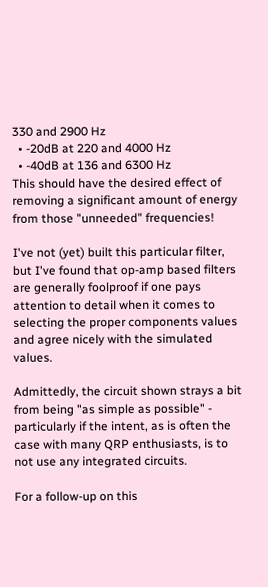330 and 2900 Hz
  • -20dB at 220 and 4000 Hz
  • -40dB at 136 and 6300 Hz
This should have the desired effect of removing a significant amount of energy from those "unneeded" frequencies!

I've not (yet) built this particular filter, but I've found that op-amp based filters are generally foolproof if one pays attention to detail when it comes to selecting the proper components values and agree nicely with the simulated values.

Admittedly, the circuit shown strays a bit from being "as simple as possible" - particularly if the intent, as is often the case with many QRP enthusiasts, is to not use any integrated circuits.

For a follow-up on this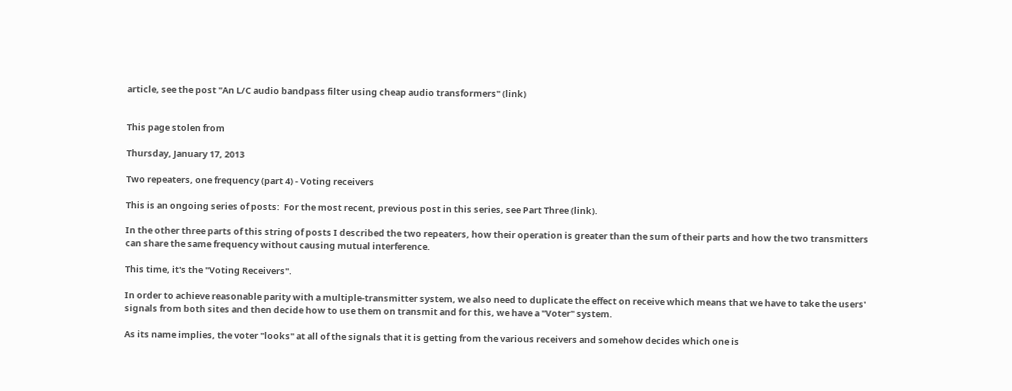article, see the post "An L/C audio bandpass filter using cheap audio transformers" (link)


This page stolen from

Thursday, January 17, 2013

Two repeaters, one frequency (part 4) - Voting receivers

This is an ongoing series of posts:  For the most recent, previous post in this series, see Part Three (link).

In the other three parts of this string of posts I described the two repeaters, how their operation is greater than the sum of their parts and how the two transmitters can share the same frequency without causing mutual interference.

This time, it's the "Voting Receivers".

In order to achieve reasonable parity with a multiple-transmitter system, we also need to duplicate the effect on receive which means that we have to take the users' signals from both sites and then decide how to use them on transmit and for this, we have a "Voter" system.

As its name implies, the voter "looks" at all of the signals that it is getting from the various receivers and somehow decides which one is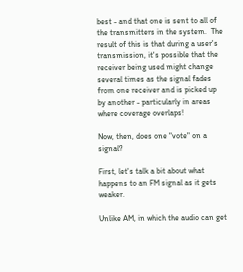best - and that one is sent to all of the transmitters in the system.  The result of this is that during a user's transmission, it's possible that the receiver being used might change several times as the signal fades from one receiver and is picked up by another - particularly in areas where coverage overlaps!

Now, then, does one "vote" on a signal?

First, let's talk a bit about what happens to an FM signal as it gets weaker.

Unlike AM, in which the audio can get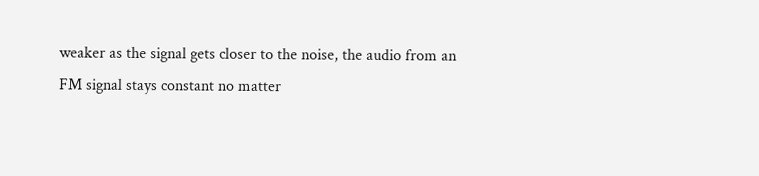weaker as the signal gets closer to the noise, the audio from an FM signal stays constant no matter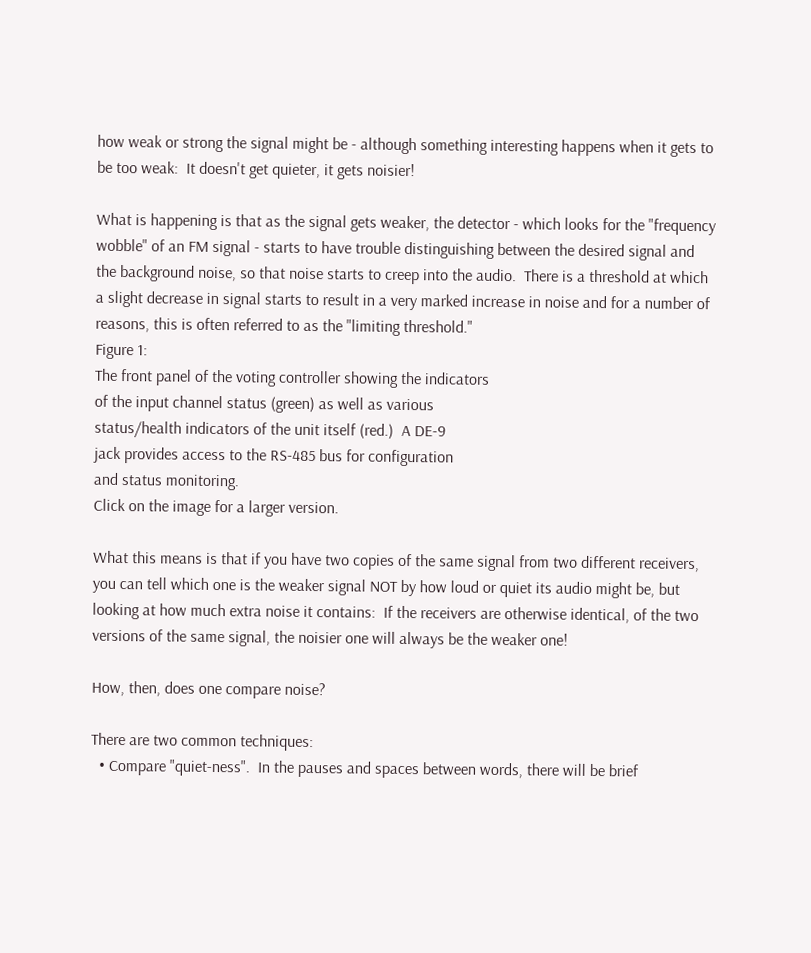how weak or strong the signal might be - although something interesting happens when it gets to be too weak:  It doesn't get quieter, it gets noisier!

What is happening is that as the signal gets weaker, the detector - which looks for the "frequency wobble" of an FM signal - starts to have trouble distinguishing between the desired signal and the background noise, so that noise starts to creep into the audio.  There is a threshold at which a slight decrease in signal starts to result in a very marked increase in noise and for a number of reasons, this is often referred to as the "limiting threshold."
Figure 1:
The front panel of the voting controller showing the indicators
of the input channel status (green) as well as various
status/health indicators of the unit itself (red.)  A DE-9
jack provides access to the RS-485 bus for configuration
and status monitoring.
Click on the image for a larger version.

What this means is that if you have two copies of the same signal from two different receivers, you can tell which one is the weaker signal NOT by how loud or quiet its audio might be, but looking at how much extra noise it contains:  If the receivers are otherwise identical, of the two versions of the same signal, the noisier one will always be the weaker one!

How, then, does one compare noise?

There are two common techniques:
  • Compare "quiet-ness".  In the pauses and spaces between words, there will be brief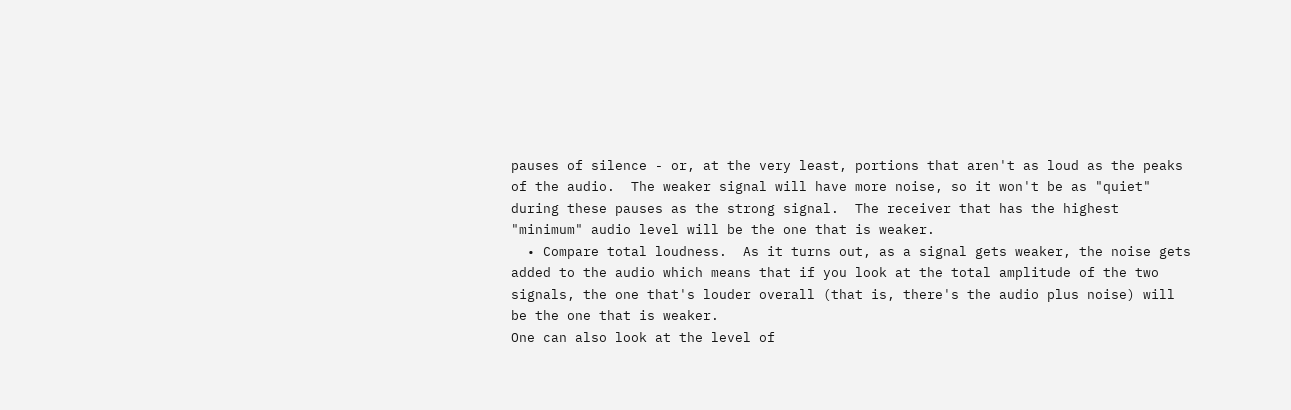pauses of silence - or, at the very least, portions that aren't as loud as the peaks of the audio.  The weaker signal will have more noise, so it won't be as "quiet" during these pauses as the strong signal.  The receiver that has the highest "minimum" audio level will be the one that is weaker.
  • Compare total loudness.  As it turns out, as a signal gets weaker, the noise gets added to the audio which means that if you look at the total amplitude of the two signals, the one that's louder overall (that is, there's the audio plus noise) will be the one that is weaker.
One can also look at the level of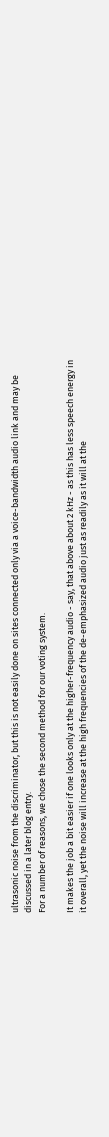ultrasonic noise from the discriminator, but this is not easily done on sites connected only via a voice-bandwidth audio link and may be discussed in a later blog entry.
For a number of reasons, we chose the second method for our voting system.

It makes the job a bit easier if one looks only at the higher-frequency audio - say, that above about 2 kHz - as this has less speech energy in it overall, yet the noise will increase at the high frequencies of the de-emphasized audio just as readily as it will at the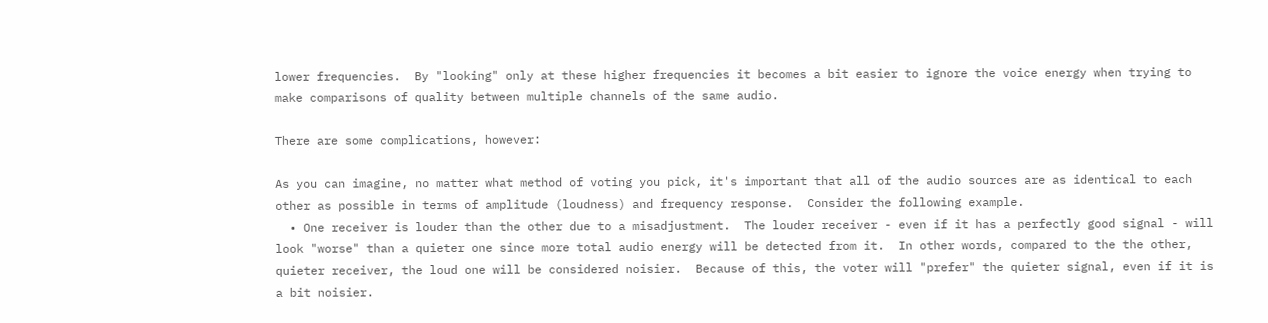lower frequencies.  By "looking" only at these higher frequencies it becomes a bit easier to ignore the voice energy when trying to make comparisons of quality between multiple channels of the same audio.

There are some complications, however:

As you can imagine, no matter what method of voting you pick, it's important that all of the audio sources are as identical to each other as possible in terms of amplitude (loudness) and frequency response.  Consider the following example.
  • One receiver is louder than the other due to a misadjustment.  The louder receiver - even if it has a perfectly good signal - will look "worse" than a quieter one since more total audio energy will be detected from it.  In other words, compared to the the other, quieter receiver, the loud one will be considered noisier.  Because of this, the voter will "prefer" the quieter signal, even if it is a bit noisier.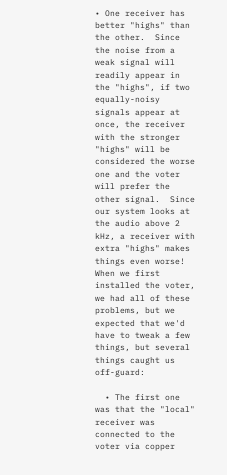• One receiver has better "highs" than the other.  Since the noise from a weak signal will readily appear in the "highs", if two equally-noisy signals appear at once, the receiver with the stronger "highs" will be considered the worse one and the voter will prefer the other signal.  Since our system looks at the audio above 2 kHz, a receiver with extra "highs" makes things even worse!
When we first installed the voter, we had all of these problems, but we expected that we'd have to tweak a few things, but several things caught us off-guard:

  • The first one was that the "local" receiver was connected to the voter via copper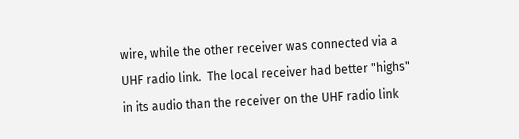wire, while the other receiver was connected via a UHF radio link.  The local receiver had better "highs" in its audio than the receiver on the UHF radio link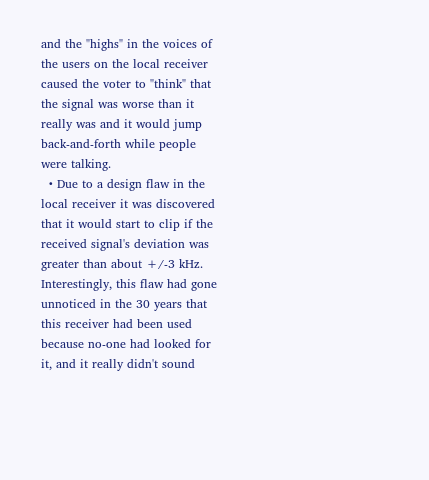and the "highs" in the voices of the users on the local receiver caused the voter to "think" that the signal was worse than it really was and it would jump back-and-forth while people were talking.
  • Due to a design flaw in the local receiver it was discovered that it would start to clip if the received signal's deviation was greater than about +/-3 kHz.  Interestingly, this flaw had gone unnoticed in the 30 years that this receiver had been used because no-one had looked for it, and it really didn't sound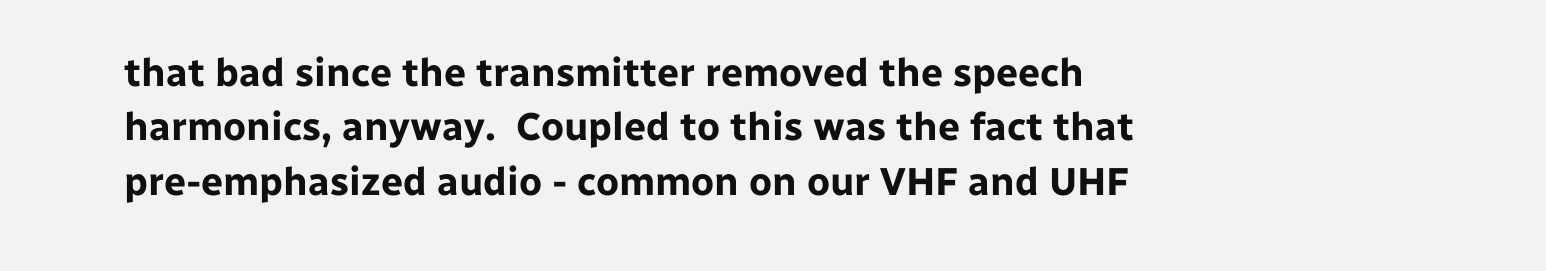that bad since the transmitter removed the speech harmonics, anyway.  Coupled to this was the fact that pre-emphasized audio - common on our VHF and UHF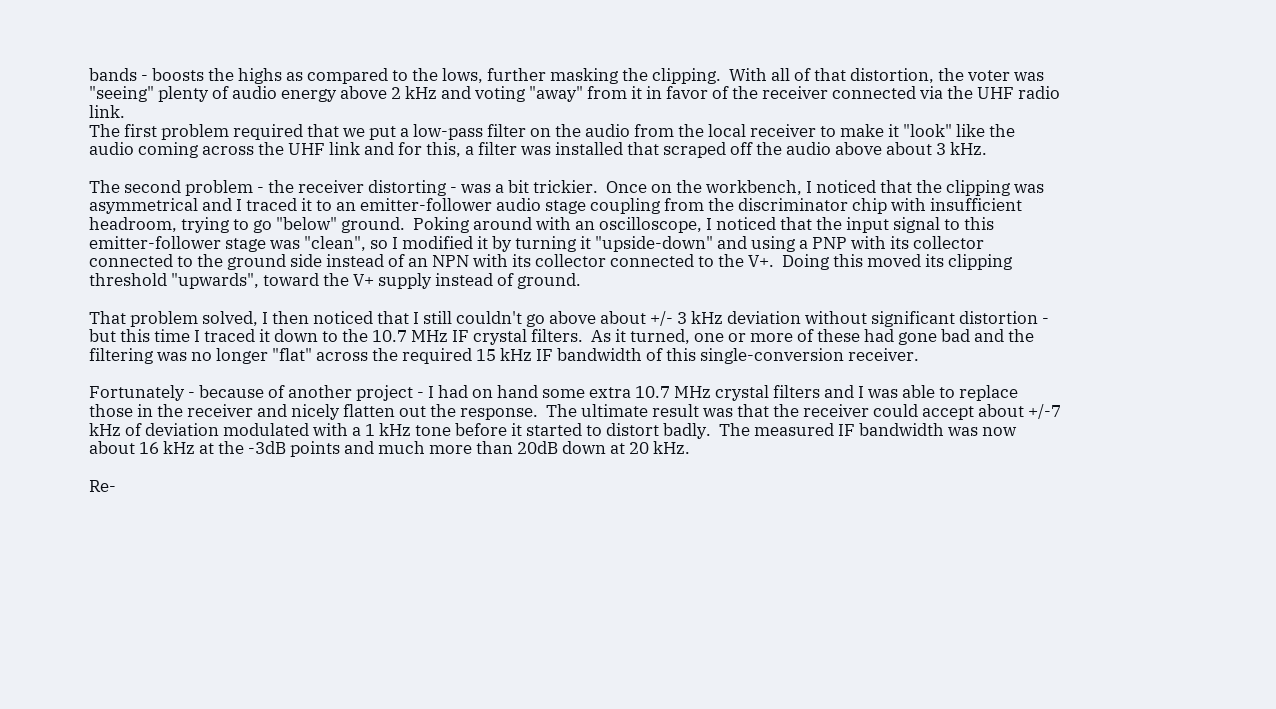bands - boosts the highs as compared to the lows, further masking the clipping.  With all of that distortion, the voter was "seeing" plenty of audio energy above 2 kHz and voting "away" from it in favor of the receiver connected via the UHF radio link.
The first problem required that we put a low-pass filter on the audio from the local receiver to make it "look" like the audio coming across the UHF link and for this, a filter was installed that scraped off the audio above about 3 kHz.

The second problem - the receiver distorting - was a bit trickier.  Once on the workbench, I noticed that the clipping was asymmetrical and I traced it to an emitter-follower audio stage coupling from the discriminator chip with insufficient headroom, trying to go "below" ground.  Poking around with an oscilloscope, I noticed that the input signal to this emitter-follower stage was "clean", so I modified it by turning it "upside-down" and using a PNP with its collector connected to the ground side instead of an NPN with its collector connected to the V+.  Doing this moved its clipping threshold "upwards", toward the V+ supply instead of ground.

That problem solved, I then noticed that I still couldn't go above about +/- 3 kHz deviation without significant distortion - but this time I traced it down to the 10.7 MHz IF crystal filters.  As it turned, one or more of these had gone bad and the filtering was no longer "flat" across the required 15 kHz IF bandwidth of this single-conversion receiver.

Fortunately - because of another project - I had on hand some extra 10.7 MHz crystal filters and I was able to replace those in the receiver and nicely flatten out the response.  The ultimate result was that the receiver could accept about +/-7 kHz of deviation modulated with a 1 kHz tone before it started to distort badly.  The measured IF bandwidth was now about 16 kHz at the -3dB points and much more than 20dB down at 20 kHz.

Re-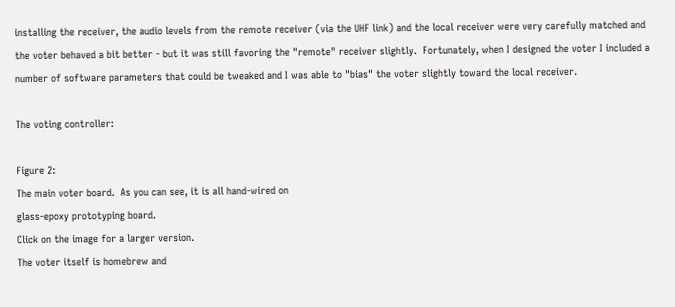installing the receiver, the audio levels from the remote receiver (via the UHF link) and the local receiver were very carefully matched and the voter behaved a bit better - but it was still favoring the "remote" receiver slightly.  Fortunately, when I designed the voter I included a number of software parameters that could be tweaked and I was able to "bias" the voter slightly toward the local receiver.

The voting controller:

Figure 2:
The main voter board.  As you can see, it is all hand-wired on
glass-epoxy prototyping board.
Click on the image for a larger version.
The voter itself is homebrew and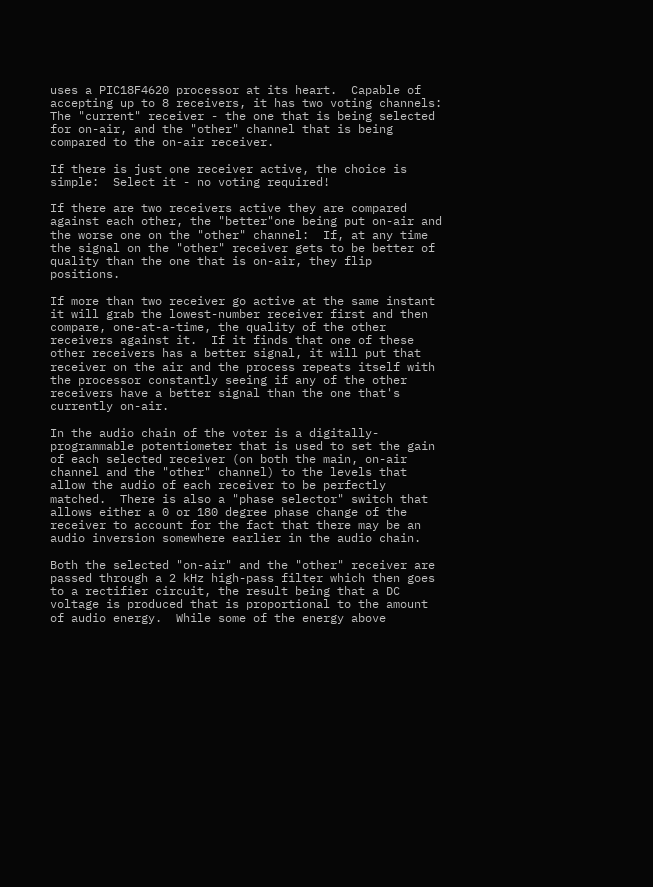uses a PIC18F4620 processor at its heart.  Capable of accepting up to 8 receivers, it has two voting channels:  The "current" receiver - the one that is being selected for on-air, and the "other" channel that is being compared to the on-air receiver.

If there is just one receiver active, the choice is simple:  Select it - no voting required!

If there are two receivers active they are compared against each other, the "better"one being put on-air and the worse one on the "other" channel:  If, at any time the signal on the "other" receiver gets to be better of quality than the one that is on-air, they flip positions.

If more than two receiver go active at the same instant it will grab the lowest-number receiver first and then compare, one-at-a-time, the quality of the other receivers against it.  If it finds that one of these other receivers has a better signal, it will put that receiver on the air and the process repeats itself with the processor constantly seeing if any of the other receivers have a better signal than the one that's currently on-air.

In the audio chain of the voter is a digitally-programmable potentiometer that is used to set the gain of each selected receiver (on both the main, on-air channel and the "other" channel) to the levels that allow the audio of each receiver to be perfectly matched.  There is also a "phase selector" switch that allows either a 0 or 180 degree phase change of the receiver to account for the fact that there may be an audio inversion somewhere earlier in the audio chain.

Both the selected "on-air" and the "other" receiver are passed through a 2 kHz high-pass filter which then goes to a rectifier circuit, the result being that a DC voltage is produced that is proportional to the amount of audio energy.  While some of the energy above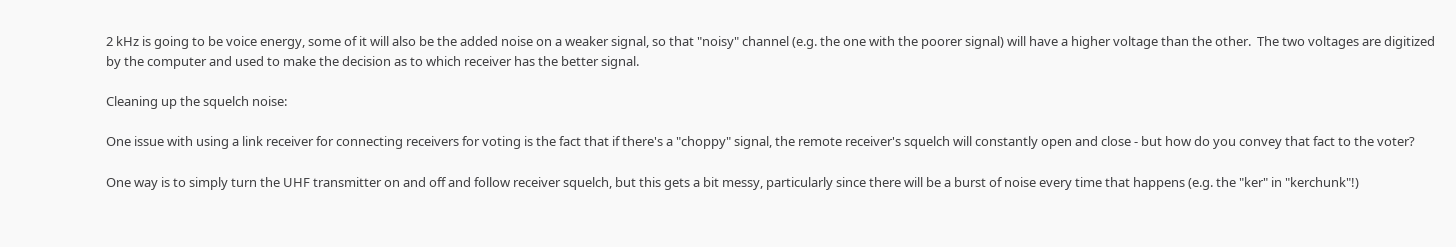2 kHz is going to be voice energy, some of it will also be the added noise on a weaker signal, so that "noisy" channel (e.g. the one with the poorer signal) will have a higher voltage than the other.  The two voltages are digitized by the computer and used to make the decision as to which receiver has the better signal.

Cleaning up the squelch noise:

One issue with using a link receiver for connecting receivers for voting is the fact that if there's a "choppy" signal, the remote receiver's squelch will constantly open and close - but how do you convey that fact to the voter?

One way is to simply turn the UHF transmitter on and off and follow receiver squelch, but this gets a bit messy, particularly since there will be a burst of noise every time that happens (e.g. the "ker" in "kerchunk"!)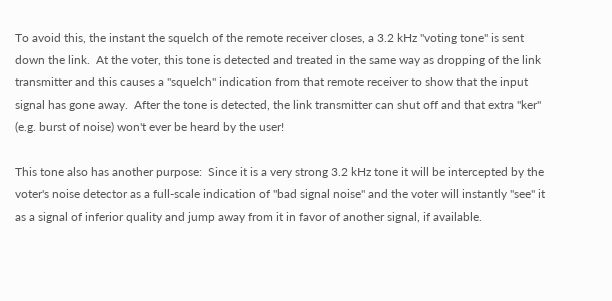To avoid this, the instant the squelch of the remote receiver closes, a 3.2 kHz "voting tone" is sent down the link.  At the voter, this tone is detected and treated in the same way as dropping of the link transmitter and this causes a "squelch" indication from that remote receiver to show that the input signal has gone away.  After the tone is detected, the link transmitter can shut off and that extra "ker" (e.g. burst of noise) won't ever be heard by the user!

This tone also has another purpose:  Since it is a very strong 3.2 kHz tone it will be intercepted by the voter's noise detector as a full-scale indication of "bad signal noise" and the voter will instantly "see" it as a signal of inferior quality and jump away from it in favor of another signal, if available.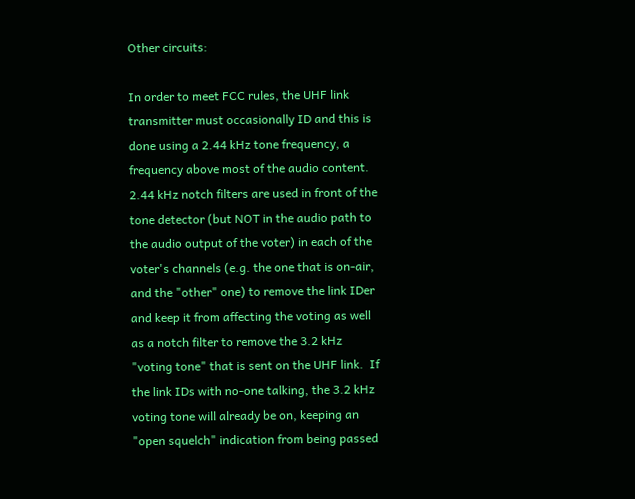Other circuits:

In order to meet FCC rules, the UHF link transmitter must occasionally ID and this is done using a 2.44 kHz tone frequency, a frequency above most of the audio content.  2.44 kHz notch filters are used in front of the tone detector (but NOT in the audio path to the audio output of the voter) in each of the voter's channels (e.g. the one that is on-air, and the "other" one) to remove the link IDer and keep it from affecting the voting as well as a notch filter to remove the 3.2 kHz "voting tone" that is sent on the UHF link.  If the link IDs with no-one talking, the 3.2 kHz voting tone will already be on, keeping an "open squelch" indication from being passed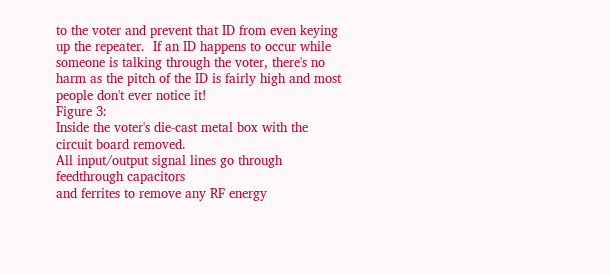to the voter and prevent that ID from even keying up the repeater.  If an ID happens to occur while someone is talking through the voter, there's no harm as the pitch of the ID is fairly high and most people don't ever notice it!
Figure 3:
Inside the voter's die-cast metal box with the circuit board removed.
All input/output signal lines go through feedthrough capacitors
and ferrites to remove any RF energy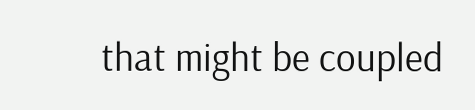that might be coupled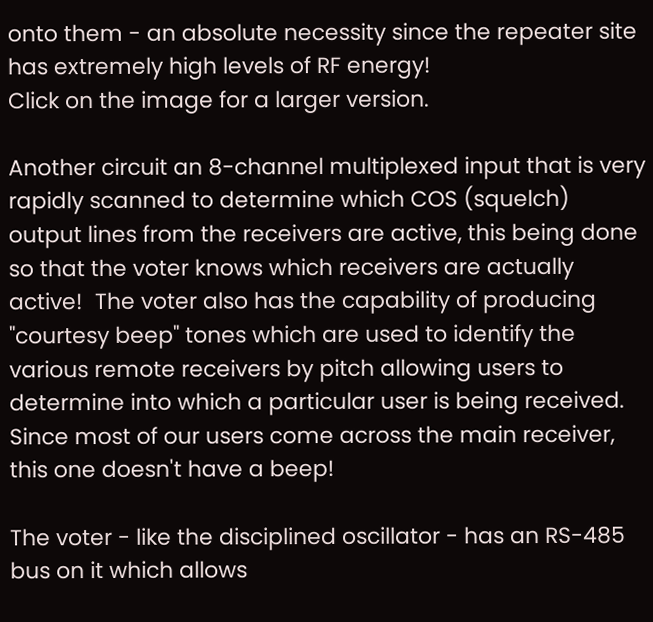onto them - an absolute necessity since the repeater site
has extremely high levels of RF energy!
Click on the image for a larger version.

Another circuit an 8-channel multiplexed input that is very rapidly scanned to determine which COS (squelch) output lines from the receivers are active, this being done so that the voter knows which receivers are actually active!  The voter also has the capability of producing "courtesy beep" tones which are used to identify the various remote receivers by pitch allowing users to determine into which a particular user is being received.  Since most of our users come across the main receiver, this one doesn't have a beep!

The voter - like the disciplined oscillator - has an RS-485 bus on it which allows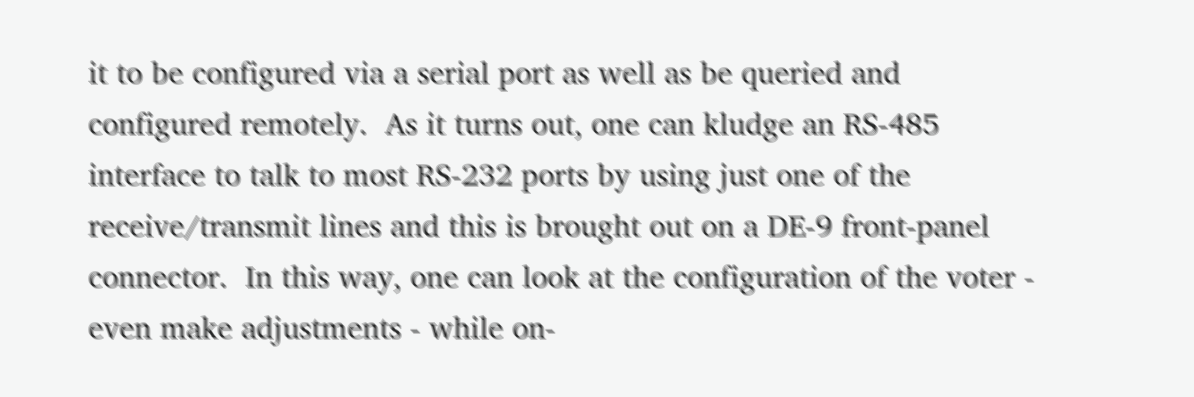it to be configured via a serial port as well as be queried and configured remotely.  As it turns out, one can kludge an RS-485 interface to talk to most RS-232 ports by using just one of the receive/transmit lines and this is brought out on a DE-9 front-panel connector.  In this way, one can look at the configuration of the voter - even make adjustments - while on-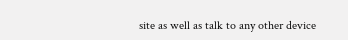site as well as talk to any other device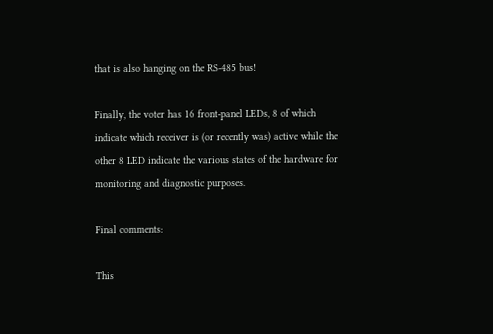that is also hanging on the RS-485 bus!

Finally, the voter has 16 front-panel LEDs, 8 of which indicate which receiver is (or recently was) active while the other 8 LED indicate the various states of the hardware for monitoring and diagnostic purposes.

Final comments:

This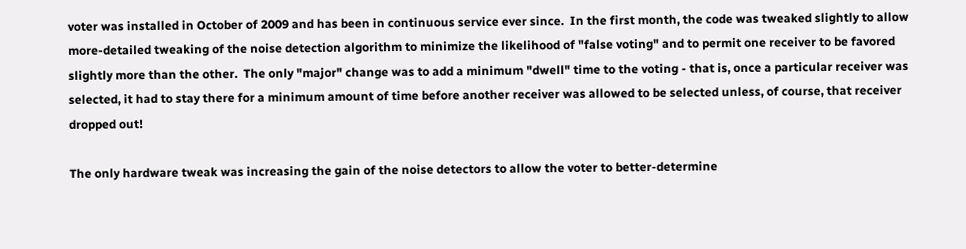voter was installed in October of 2009 and has been in continuous service ever since.  In the first month, the code was tweaked slightly to allow more-detailed tweaking of the noise detection algorithm to minimize the likelihood of "false voting" and to permit one receiver to be favored slightly more than the other.  The only "major" change was to add a minimum "dwell" time to the voting - that is, once a particular receiver was selected, it had to stay there for a minimum amount of time before another receiver was allowed to be selected unless, of course, that receiver dropped out!

The only hardware tweak was increasing the gain of the noise detectors to allow the voter to better-determine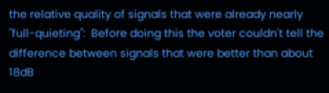the relative quality of signals that were already nearly "full-quieting":  Before doing this the voter couldn't tell the difference between signals that were better than about 18dB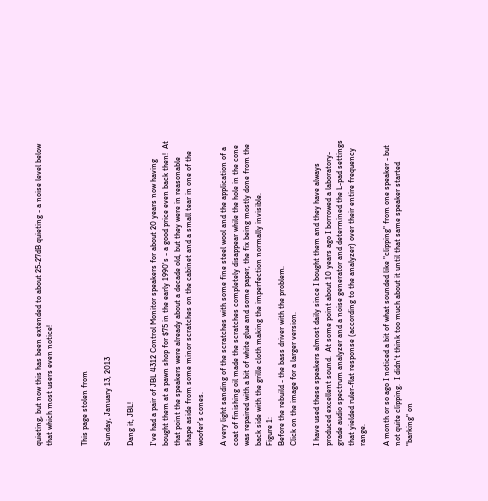quieting, but now this has been extended to about 25-27dB quieting - a noise level below that which most users even notice!


This page stolen from

Sunday, January 13, 2013

Dang it, JBL!

I've had a pair of JBL 4312 Control Monitor speakers for about 20 years now having bought them at a pawn shop for $75 in the early 1990's - a good price even back then!  At that point the speakers were already about a decade old, but they were in reasonable shape aside from some minor scratches on the cabinet and a small tear in one of the woofer's cones.

A very light sanding of the scratches with some fine steel wool and the application of a coat of finishing oil made the scratches completely disappear while the hole in the cone was repaired with a bit of white glue and some paper, the fix being mostly done from the back side with the grille cloth making the imperfection normally invisible.
Figure 1:
Before the rebuild - the bass driver with the problem.
Click on the image for a larger version.

I have used these speakers almost daily since I bought them and they have always produced excellent sound.  At some point about 10 years ago I borrowed a laboratory-grade audio spectrum analyzer and a noise generator and determined the L-pad settings that yielded ruler-flat response (according to the analyzer) over their entire frequency range.

A month or so ago I noticed a bit of what sounded like "clipping" from one speaker - but not quite clipping.  I didn't think too much about it until that same speaker started "barking" on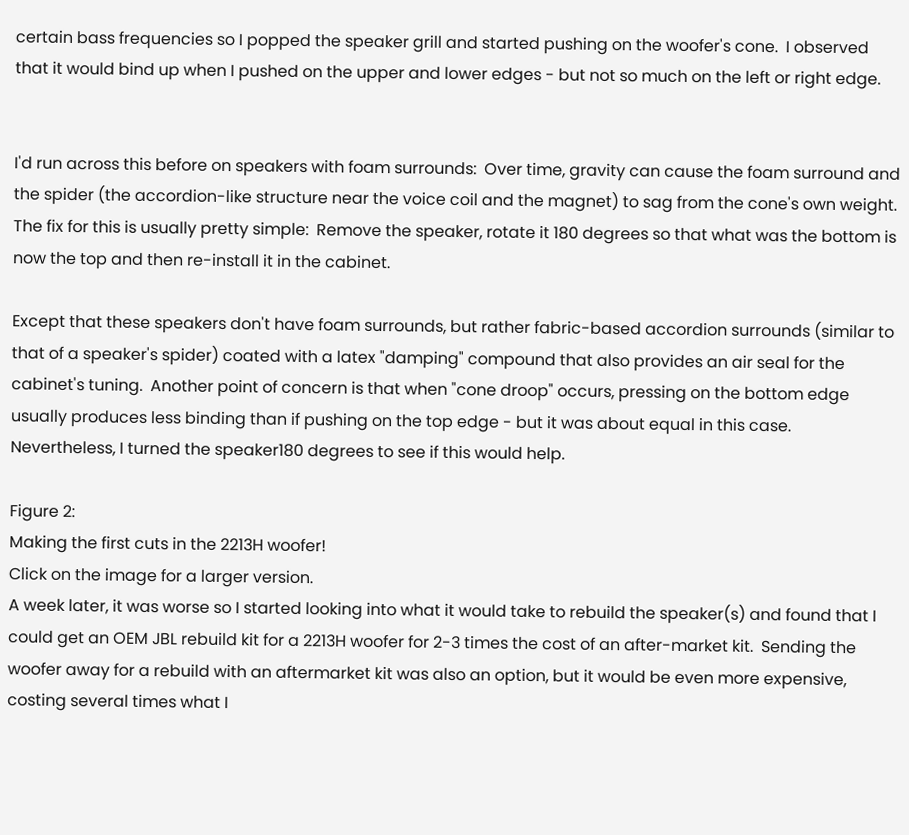certain bass frequencies so I popped the speaker grill and started pushing on the woofer's cone.  I observed that it would bind up when I pushed on the upper and lower edges - but not so much on the left or right edge.


I'd run across this before on speakers with foam surrounds:  Over time, gravity can cause the foam surround and the spider (the accordion-like structure near the voice coil and the magnet) to sag from the cone's own weight.  The fix for this is usually pretty simple:  Remove the speaker, rotate it 180 degrees so that what was the bottom is now the top and then re-install it in the cabinet.

Except that these speakers don't have foam surrounds, but rather fabric-based accordion surrounds (similar to that of a speaker's spider) coated with a latex "damping" compound that also provides an air seal for the cabinet's tuning.  Another point of concern is that when "cone droop" occurs, pressing on the bottom edge usually produces less binding than if pushing on the top edge - but it was about equal in this case.  Nevertheless, I turned the speaker180 degrees to see if this would help.

Figure 2:
Making the first cuts in the 2213H woofer!
Click on the image for a larger version.
A week later, it was worse so I started looking into what it would take to rebuild the speaker(s) and found that I could get an OEM JBL rebuild kit for a 2213H woofer for 2-3 times the cost of an after-market kit.  Sending the woofer away for a rebuild with an aftermarket kit was also an option, but it would be even more expensive, costing several times what I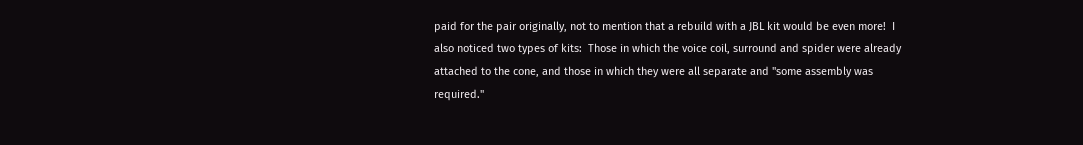paid for the pair originally, not to mention that a rebuild with a JBL kit would be even more!  I also noticed two types of kits:  Those in which the voice coil, surround and spider were already attached to the cone, and those in which they were all separate and "some assembly was required."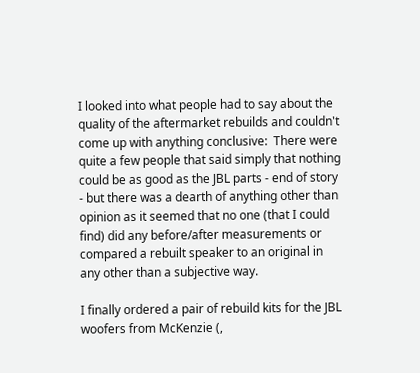I looked into what people had to say about the quality of the aftermarket rebuilds and couldn't come up with anything conclusive:  There were quite a few people that said simply that nothing could be as good as the JBL parts - end of story - but there was a dearth of anything other than opinion as it seemed that no one (that I could find) did any before/after measurements or compared a rebuilt speaker to an original in any other than a subjective way.

I finally ordered a pair of rebuild kits for the JBL woofers from McKenzie (,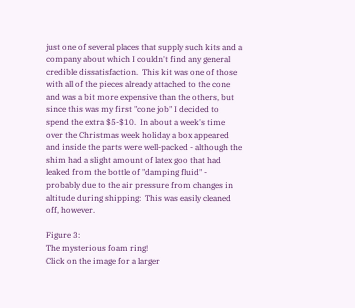just one of several places that supply such kits and a company about which I couldn't find any general credible dissatisfaction.  This kit was one of those with all of the pieces already attached to the cone and was a bit more expensive than the others, but since this was my first "cone job" I decided to spend the extra $5-$10.  In about a week's time over the Christmas week holiday a box appeared and inside the parts were well-packed - although the shim had a slight amount of latex goo that had leaked from the bottle of "damping fluid" - probably due to the air pressure from changes in altitude during shipping:  This was easily cleaned off, however.

Figure 3:
The mysterious foam ring!
Click on the image for a larger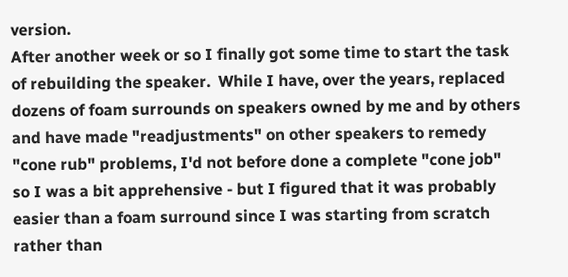version.
After another week or so I finally got some time to start the task of rebuilding the speaker.  While I have, over the years, replaced dozens of foam surrounds on speakers owned by me and by others and have made "readjustments" on other speakers to remedy "cone rub" problems, I'd not before done a complete "cone job" so I was a bit apprehensive - but I figured that it was probably easier than a foam surround since I was starting from scratch rather than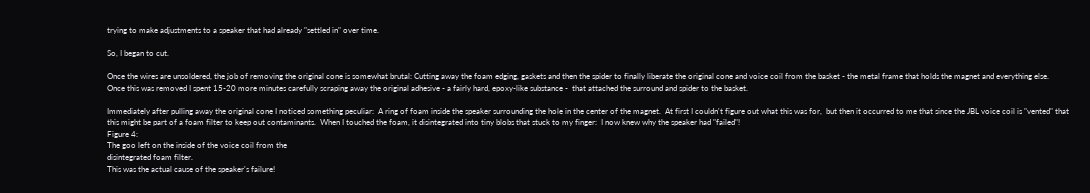trying to make adjustments to a speaker that had already "settled in" over time.

So, I began to cut.

Once the wires are unsoldered, the job of removing the original cone is somewhat brutal: Cutting away the foam edging, gaskets and then the spider to finally liberate the original cone and voice coil from the basket - the metal frame that holds the magnet and everything else.  Once this was removed I spent 15-20 more minutes carefully scraping away the original adhesive - a fairly hard, epoxy-like substance -  that attached the surround and spider to the basket.

Immediately after pulling away the original cone I noticed something peculiar:  A ring of foam inside the speaker surrounding the hole in the center of the magnet.  At first I couldn't figure out what this was for,  but then it occurred to me that since the JBL voice coil is "vented" that this might be part of a foam filter to keep out contaminants.  When I touched the foam, it disintegrated into tiny blobs that stuck to my finger:  I now knew why the speaker had "failed"!
Figure 4:
The goo left on the inside of the voice coil from the
disintegrated foam filter.
This was the actual cause of the speaker's failure!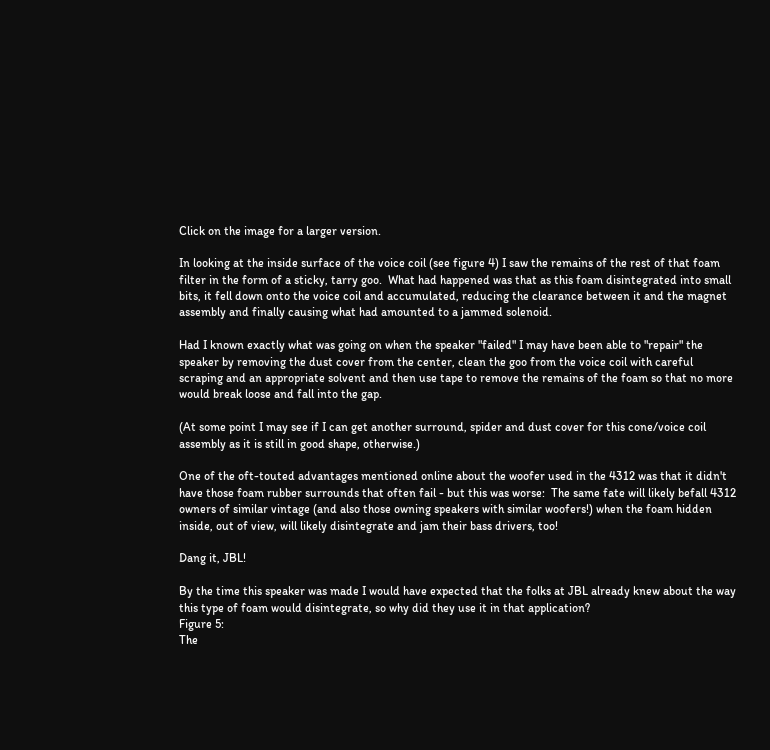Click on the image for a larger version.

In looking at the inside surface of the voice coil (see figure 4) I saw the remains of the rest of that foam filter in the form of a sticky, tarry goo.  What had happened was that as this foam disintegrated into small bits, it fell down onto the voice coil and accumulated, reducing the clearance between it and the magnet assembly and finally causing what had amounted to a jammed solenoid.

Had I known exactly what was going on when the speaker "failed" I may have been able to "repair" the speaker by removing the dust cover from the center, clean the goo from the voice coil with careful scraping and an appropriate solvent and then use tape to remove the remains of the foam so that no more would break loose and fall into the gap.

(At some point I may see if I can get another surround, spider and dust cover for this cone/voice coil assembly as it is still in good shape, otherwise.)

One of the oft-touted advantages mentioned online about the woofer used in the 4312 was that it didn't have those foam rubber surrounds that often fail - but this was worse:  The same fate will likely befall 4312 owners of similar vintage (and also those owning speakers with similar woofers!) when the foam hidden inside, out of view, will likely disintegrate and jam their bass drivers, too!

Dang it, JBL!

By the time this speaker was made I would have expected that the folks at JBL already knew about the way this type of foam would disintegrate, so why did they use it in that application?
Figure 5:
The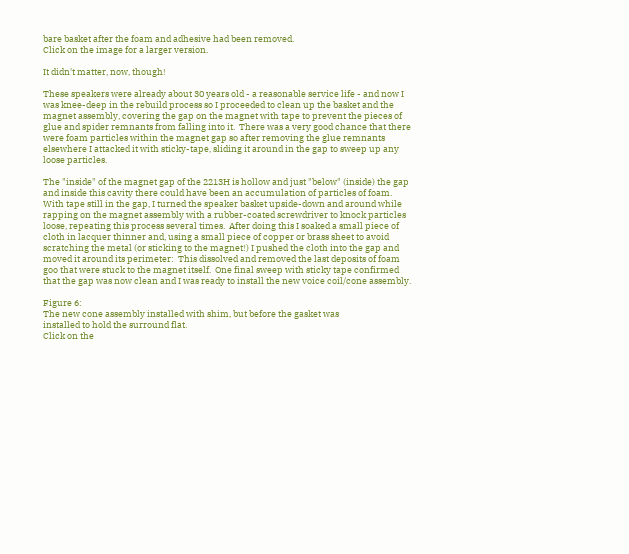bare basket after the foam and adhesive had been removed.
Click on the image for a larger version.

It didn't matter, now, though!

These speakers were already about 30 years old - a reasonable service life - and now I was knee-deep in the rebuild process so I proceeded to clean up the basket and the magnet assembly, covering the gap on the magnet with tape to prevent the pieces of glue and spider remnants from falling into it.  There was a very good chance that there were foam particles within the magnet gap so after removing the glue remnants elsewhere I attacked it with sticky-tape, sliding it around in the gap to sweep up any loose particles.

The "inside" of the magnet gap of the 2213H is hollow and just "below" (inside) the gap and inside this cavity there could have been an accumulation of particles of foam.  With tape still in the gap, I turned the speaker basket upside-down and around while rapping on the magnet assembly with a rubber-coated screwdriver to knock particles loose, repeating this process several times.  After doing this I soaked a small piece of cloth in lacquer thinner and, using a small piece of copper or brass sheet to avoid scratching the metal (or sticking to the magnet!) I pushed the cloth into the gap and moved it around its perimeter:  This dissolved and removed the last deposits of foam goo that were stuck to the magnet itself.  One final sweep with sticky tape confirmed that the gap was now clean and I was ready to install the new voice coil/cone assembly.

Figure 6:
The new cone assembly installed with shim, but before the gasket was
installed to hold the surround flat.
Click on the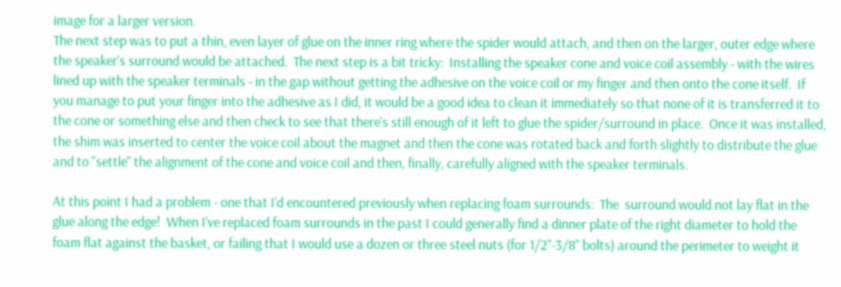image for a larger version.
The next step was to put a thin, even layer of glue on the inner ring where the spider would attach, and then on the larger, outer edge where the speaker's surround would be attached.  The next step is a bit tricky:  Installing the speaker cone and voice coil assembly - with the wires lined up with the speaker terminals - in the gap without getting the adhesive on the voice coil or my finger and then onto the cone itself.  If you manage to put your finger into the adhesive as I did, it would be a good idea to clean it immediately so that none of it is transferred it to the cone or something else and then check to see that there's still enough of it left to glue the spider/surround in place.  Once it was installed, the shim was inserted to center the voice coil about the magnet and then the cone was rotated back and forth slightly to distribute the glue and to "settle" the alignment of the cone and voice coil and then, finally, carefully aligned with the speaker terminals.

At this point I had a problem - one that I'd encountered previously when replacing foam surrounds:  The  surround would not lay flat in the glue along the edge!  When I've replaced foam surrounds in the past I could generally find a dinner plate of the right diameter to hold the foam flat against the basket, or failing that I would use a dozen or three steel nuts (for 1/2"-3/8" bolts) around the perimeter to weight it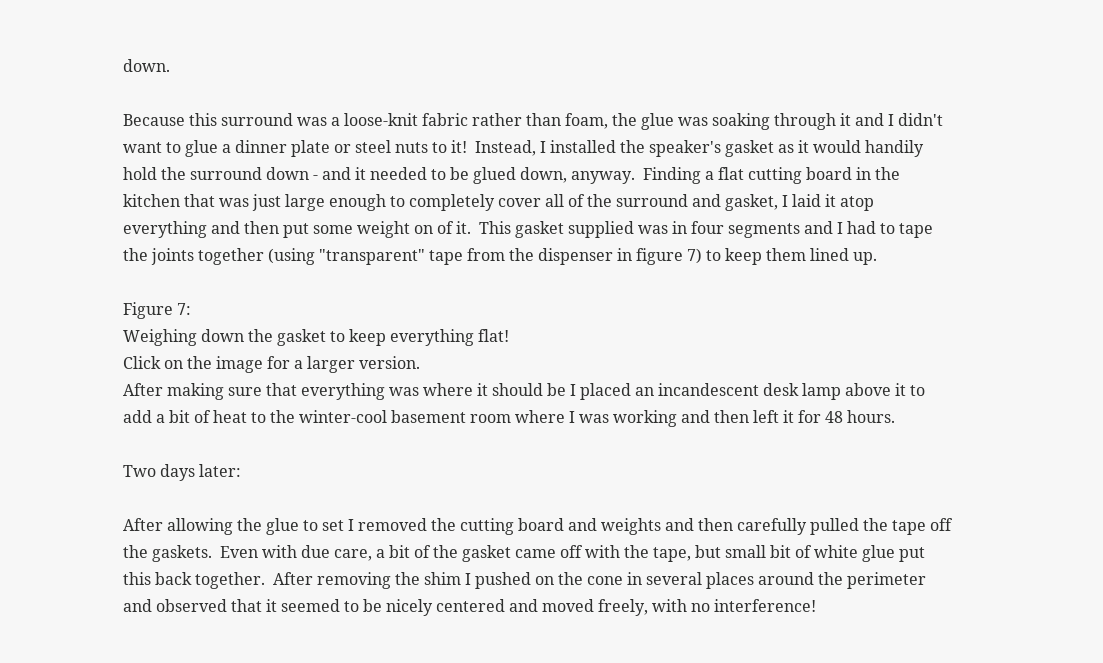down.

Because this surround was a loose-knit fabric rather than foam, the glue was soaking through it and I didn't want to glue a dinner plate or steel nuts to it!  Instead, I installed the speaker's gasket as it would handily hold the surround down - and it needed to be glued down, anyway.  Finding a flat cutting board in the kitchen that was just large enough to completely cover all of the surround and gasket, I laid it atop everything and then put some weight on of it.  This gasket supplied was in four segments and I had to tape the joints together (using "transparent" tape from the dispenser in figure 7) to keep them lined up.

Figure 7:
Weighing down the gasket to keep everything flat!
Click on the image for a larger version.
After making sure that everything was where it should be I placed an incandescent desk lamp above it to add a bit of heat to the winter-cool basement room where I was working and then left it for 48 hours.

Two days later:

After allowing the glue to set I removed the cutting board and weights and then carefully pulled the tape off the gaskets.  Even with due care, a bit of the gasket came off with the tape, but small bit of white glue put this back together.  After removing the shim I pushed on the cone in several places around the perimeter and observed that it seemed to be nicely centered and moved freely, with no interference!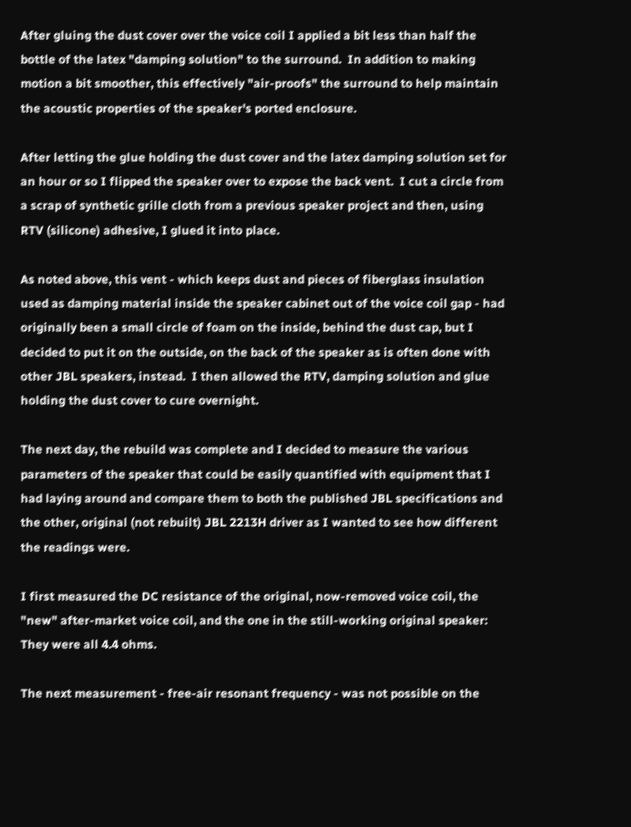After gluing the dust cover over the voice coil I applied a bit less than half the bottle of the latex "damping solution" to the surround.  In addition to making motion a bit smoother, this effectively "air-proofs" the surround to help maintain the acoustic properties of the speaker's ported enclosure.

After letting the glue holding the dust cover and the latex damping solution set for an hour or so I flipped the speaker over to expose the back vent.  I cut a circle from a scrap of synthetic grille cloth from a previous speaker project and then, using RTV (silicone) adhesive, I glued it into place.

As noted above, this vent - which keeps dust and pieces of fiberglass insulation used as damping material inside the speaker cabinet out of the voice coil gap - had originally been a small circle of foam on the inside, behind the dust cap, but I decided to put it on the outside, on the back of the speaker as is often done with other JBL speakers, instead.  I then allowed the RTV, damping solution and glue holding the dust cover to cure overnight.

The next day, the rebuild was complete and I decided to measure the various parameters of the speaker that could be easily quantified with equipment that I had laying around and compare them to both the published JBL specifications and the other, original (not rebuilt) JBL 2213H driver as I wanted to see how different the readings were.

I first measured the DC resistance of the original, now-removed voice coil, the "new" after-market voice coil, and the one in the still-working original speaker:  They were all 4.4 ohms.

The next measurement - free-air resonant frequency - was not possible on the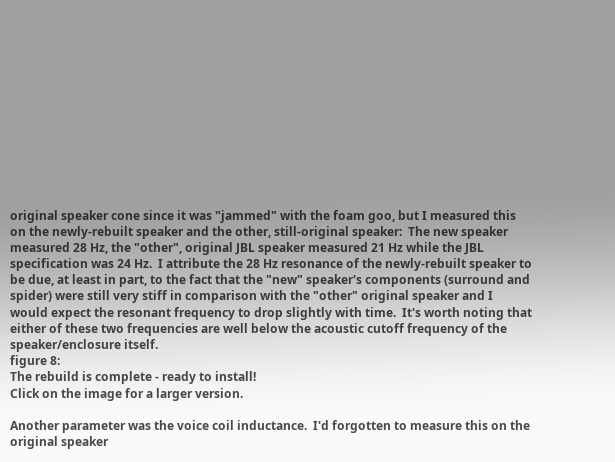original speaker cone since it was "jammed" with the foam goo, but I measured this on the newly-rebuilt speaker and the other, still-original speaker:  The new speaker measured 28 Hz, the "other", original JBL speaker measured 21 Hz while the JBL specification was 24 Hz.  I attribute the 28 Hz resonance of the newly-rebuilt speaker to be due, at least in part, to the fact that the "new" speaker's components (surround and spider) were still very stiff in comparison with the "other" original speaker and I would expect the resonant frequency to drop slightly with time.  It's worth noting that either of these two frequencies are well below the acoustic cutoff frequency of the speaker/enclosure itself.
figure 8:
The rebuild is complete - ready to install!
Click on the image for a larger version.

Another parameter was the voice coil inductance.  I'd forgotten to measure this on the original speaker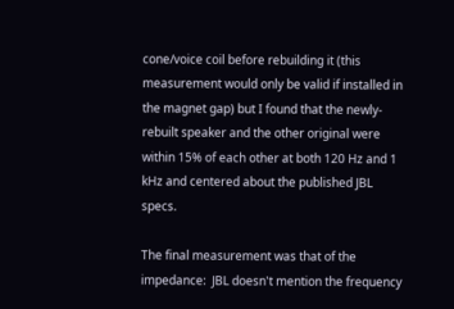cone/voice coil before rebuilding it (this measurement would only be valid if installed in the magnet gap) but I found that the newly-rebuilt speaker and the other original were within 15% of each other at both 120 Hz and 1 kHz and centered about the published JBL specs.

The final measurement was that of the impedance:  JBL doesn't mention the frequency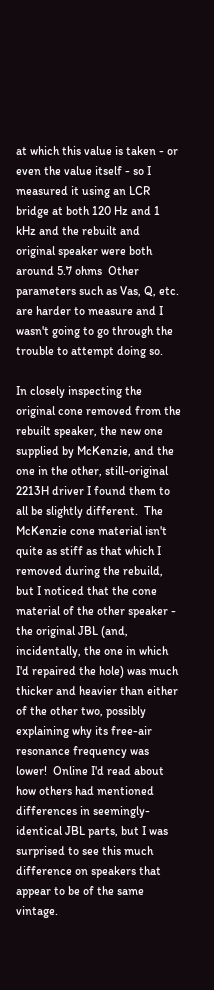at which this value is taken - or even the value itself - so I measured it using an LCR bridge at both 120 Hz and 1 kHz and the rebuilt and original speaker were both around 5.7 ohms  Other parameters such as Vas, Q, etc. are harder to measure and I wasn't going to go through the trouble to attempt doing so.

In closely inspecting the original cone removed from the rebuilt speaker, the new one supplied by McKenzie, and the one in the other, still-original 2213H driver I found them to all be slightly different.  The McKenzie cone material isn't quite as stiff as that which I removed during the rebuild, but I noticed that the cone material of the other speaker - the original JBL (and, incidentally, the one in which I'd repaired the hole) was much thicker and heavier than either of the other two, possibly explaining why its free-air resonance frequency was lower!  Online I'd read about how others had mentioned differences in seemingly-identical JBL parts, but I was surprised to see this much difference on speakers that appear to be of the same vintage.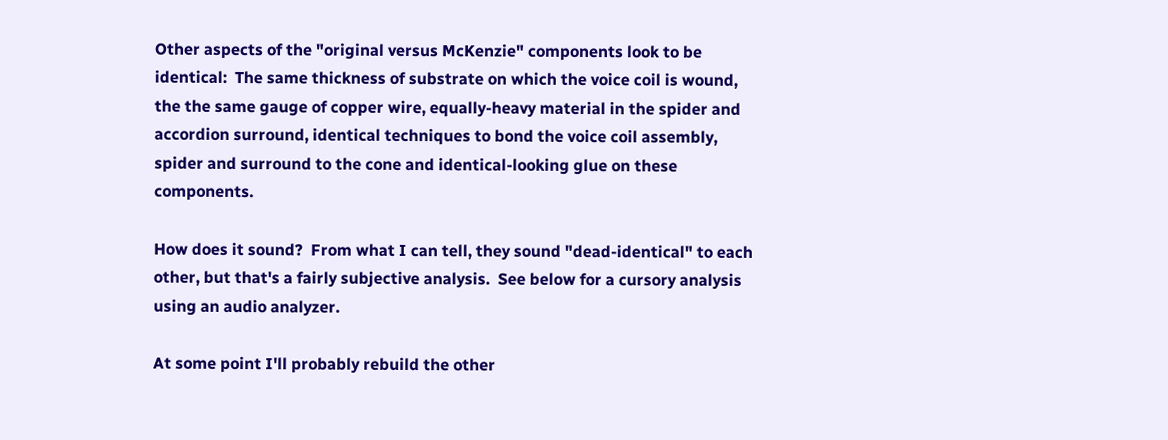Other aspects of the "original versus McKenzie" components look to be identical:  The same thickness of substrate on which the voice coil is wound, the the same gauge of copper wire, equally-heavy material in the spider and accordion surround, identical techniques to bond the voice coil assembly, spider and surround to the cone and identical-looking glue on these components.

How does it sound?  From what I can tell, they sound "dead-identical" to each other, but that's a fairly subjective analysis.  See below for a cursory analysis using an audio analyzer.

At some point I'll probably rebuild the other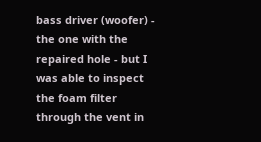bass driver (woofer) - the one with the repaired hole - but I was able to inspect the foam filter through the vent in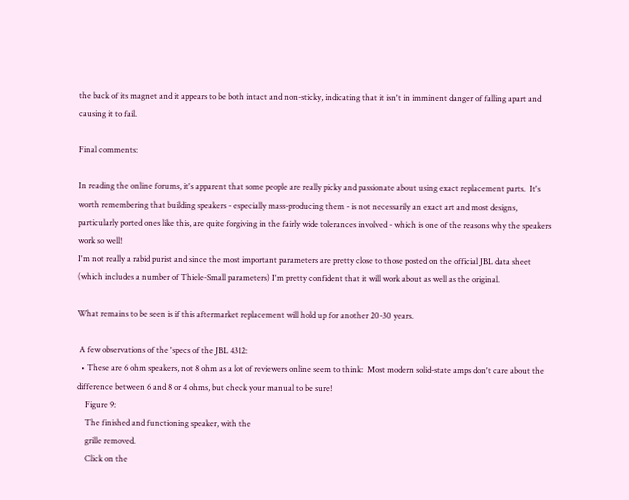the back of its magnet and it appears to be both intact and non-sticky, indicating that it isn't in imminent danger of falling apart and causing it to fail.

Final comments:

In reading the online forums, it's apparent that some people are really picky and passionate about using exact replacement parts.  It's worth remembering that building speakers - especially mass-producing them - is not necessarily an exact art and most designs, particularly ported ones like this, are quite forgiving in the fairly wide tolerances involved - which is one of the reasons why the speakers work so well!
I'm not really a rabid purist and since the most important parameters are pretty close to those posted on the official JBL data sheet (which includes a number of Thiele-Small parameters) I'm pretty confident that it will work about as well as the original.

What remains to be seen is if this aftermarket replacement will hold up for another 20-30 years.

 A few observations of the 'specs of the JBL 4312:
  • These are 6 ohm speakers, not 8 ohm as a lot of reviewers online seem to think:  Most modern solid-state amps don't care about the difference between 6 and 8 or 4 ohms, but check your manual to be sure!
    Figure 9:
    The finished and functioning speaker, with the
    grille removed.
    Click on the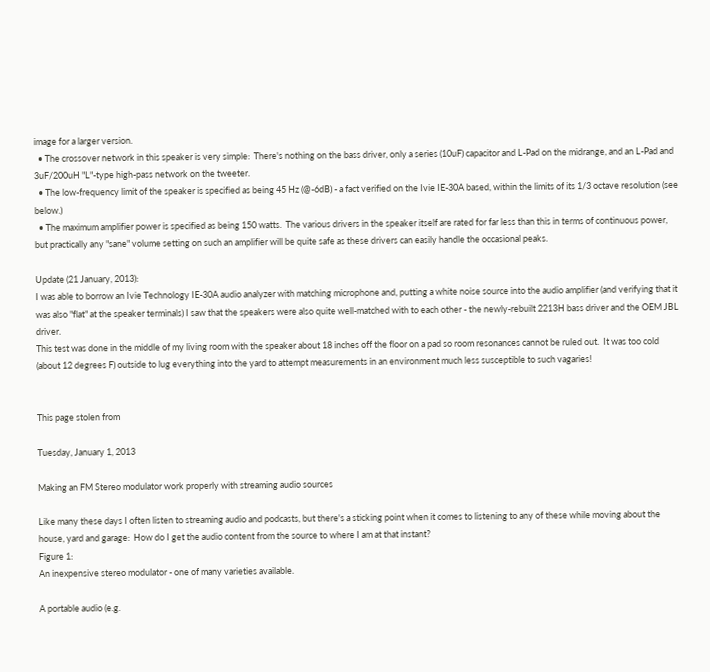image for a larger version.
  • The crossover network in this speaker is very simple:  There's nothing on the bass driver, only a series (10uF) capacitor and L-Pad on the midrange, and an L-Pad and 3uF/200uH "L"-type high-pass network on the tweeter.
  • The low-frequency limit of the speaker is specified as being 45 Hz (@-6dB) - a fact verified on the Ivie IE-30A based, within the limits of its 1/3 octave resolution (see below.)
  • The maximum amplifier power is specified as being 150 watts.  The various drivers in the speaker itself are rated for far less than this in terms of continuous power, but practically any "sane" volume setting on such an amplifier will be quite safe as these drivers can easily handle the occasional peaks.

Update (21 January, 2013):
I was able to borrow an Ivie Technology IE-30A audio analyzer with matching microphone and, putting a white noise source into the audio amplifier (and verifying that it was also "flat" at the speaker terminals) I saw that the speakers were also quite well-matched with to each other - the newly-rebuilt 2213H bass driver and the OEM JBL driver.
This test was done in the middle of my living room with the speaker about 18 inches off the floor on a pad so room resonances cannot be ruled out.  It was too cold (about 12 degrees F) outside to lug everything into the yard to attempt measurements in an environment much less susceptible to such vagaries!


This page stolen from

Tuesday, January 1, 2013

Making an FM Stereo modulator work properly with streaming audio sources

Like many these days I often listen to streaming audio and podcasts, but there's a sticking point when it comes to listening to any of these while moving about the house, yard and garage:  How do I get the audio content from the source to where I am at that instant?
Figure 1:
An inexpensive stereo modulator - one of many varieties available.

A portable audio (e.g.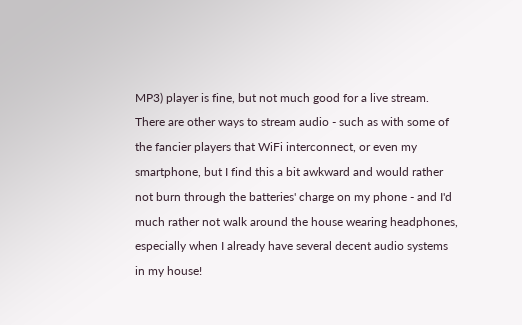MP3) player is fine, but not much good for a live stream.  There are other ways to stream audio - such as with some of the fancier players that WiFi interconnect, or even my smartphone, but I find this a bit awkward and would rather not burn through the batteries' charge on my phone - and I'd much rather not walk around the house wearing headphones, especially when I already have several decent audio systems in my house!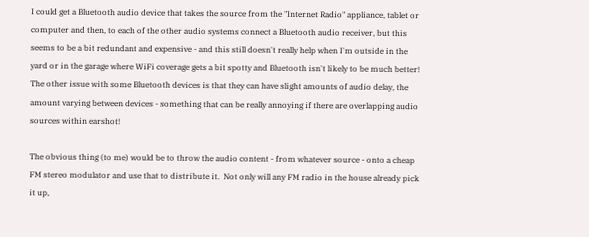I could get a Bluetooth audio device that takes the source from the "Internet Radio" appliance, tablet or computer and then, to each of the other audio systems connect a Bluetooth audio receiver, but this seems to be a bit redundant and expensive - and this still doesn't really help when I'm outside in the yard or in the garage where WiFi coverage gets a bit spotty and Bluetooth isn't likely to be much better!  The other issue with some Bluetooth devices is that they can have slight amounts of audio delay, the amount varying between devices - something that can be really annoying if there are overlapping audio sources within earshot!

The obvious thing (to me) would be to throw the audio content - from whatever source - onto a cheap FM stereo modulator and use that to distribute it.  Not only will any FM radio in the house already pick it up,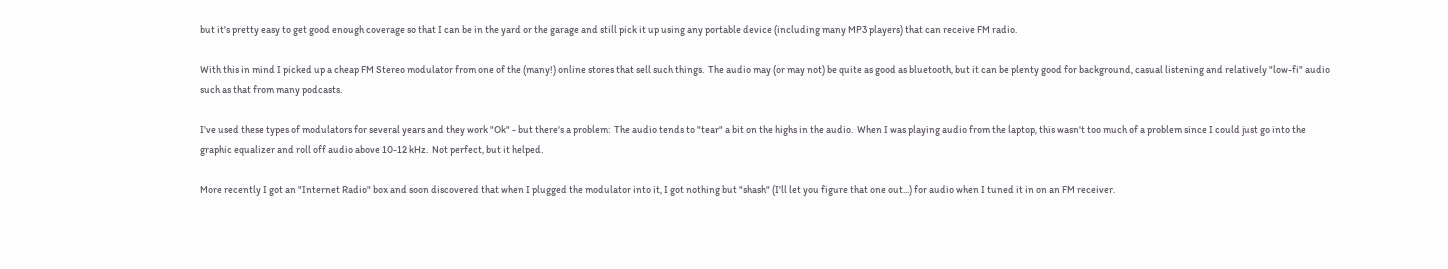but it's pretty easy to get good enough coverage so that I can be in the yard or the garage and still pick it up using any portable device (including many MP3 players) that can receive FM radio.

With this in mind I picked up a cheap FM Stereo modulator from one of the (many!) online stores that sell such things.  The audio may (or may not) be quite as good as bluetooth, but it can be plenty good for background, casual listening and relatively "low-fi" audio such as that from many podcasts.

I've used these types of modulators for several years and they work "Ok" - but there's a problem:  The audio tends to "tear" a bit on the highs in the audio.  When I was playing audio from the laptop, this wasn't too much of a problem since I could just go into the graphic equalizer and roll off audio above 10-12 kHz.  Not perfect, but it helped.

More recently I got an "Internet Radio" box and soon discovered that when I plugged the modulator into it, I got nothing but "shash" (I'll let you figure that one out...) for audio when I tuned it in on an FM receiver.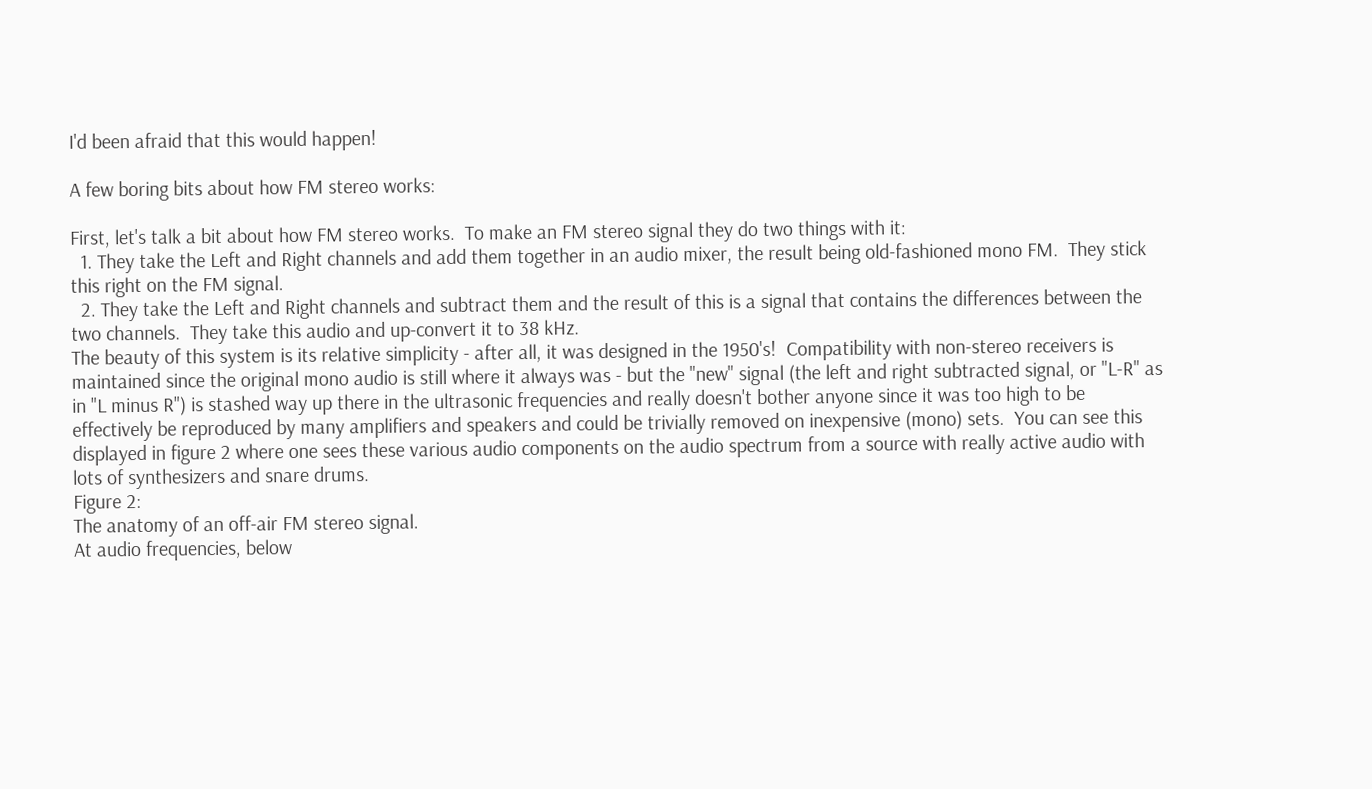I'd been afraid that this would happen!

A few boring bits about how FM stereo works:

First, let's talk a bit about how FM stereo works.  To make an FM stereo signal they do two things with it:
  1. They take the Left and Right channels and add them together in an audio mixer, the result being old-fashioned mono FM.  They stick this right on the FM signal.
  2. They take the Left and Right channels and subtract them and the result of this is a signal that contains the differences between the two channels.  They take this audio and up-convert it to 38 kHz.
The beauty of this system is its relative simplicity - after all, it was designed in the 1950's!  Compatibility with non-stereo receivers is maintained since the original mono audio is still where it always was - but the "new" signal (the left and right subtracted signal, or "L-R" as in "L minus R") is stashed way up there in the ultrasonic frequencies and really doesn't bother anyone since it was too high to be effectively be reproduced by many amplifiers and speakers and could be trivially removed on inexpensive (mono) sets.  You can see this displayed in figure 2 where one sees these various audio components on the audio spectrum from a source with really active audio with lots of synthesizers and snare drums.
Figure 2:
The anatomy of an off-air FM stereo signal.
At audio frequencies, below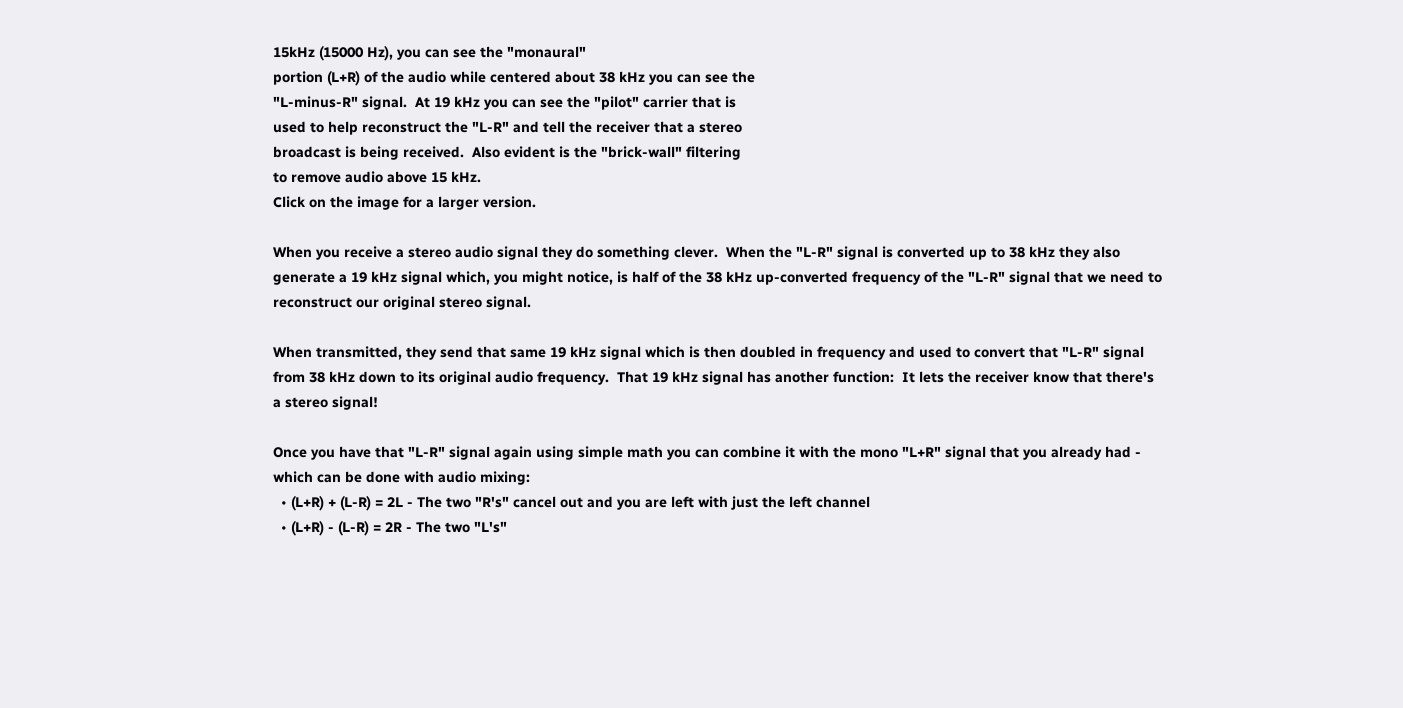15kHz (15000 Hz), you can see the "monaural"
portion (L+R) of the audio while centered about 38 kHz you can see the
"L-minus-R" signal.  At 19 kHz you can see the "pilot" carrier that is
used to help reconstruct the "L-R" and tell the receiver that a stereo
broadcast is being received.  Also evident is the "brick-wall" filtering
to remove audio above 15 kHz.
Click on the image for a larger version.

When you receive a stereo audio signal they do something clever.  When the "L-R" signal is converted up to 38 kHz they also generate a 19 kHz signal which, you might notice, is half of the 38 kHz up-converted frequency of the "L-R" signal that we need to reconstruct our original stereo signal.

When transmitted, they send that same 19 kHz signal which is then doubled in frequency and used to convert that "L-R" signal from 38 kHz down to its original audio frequency.  That 19 kHz signal has another function:  It lets the receiver know that there's a stereo signal!

Once you have that "L-R" signal again using simple math you can combine it with the mono "L+R" signal that you already had - which can be done with audio mixing:
  • (L+R) + (L-R) = 2L - The two "R's" cancel out and you are left with just the left channel
  • (L+R) - (L-R) = 2R - The two "L's"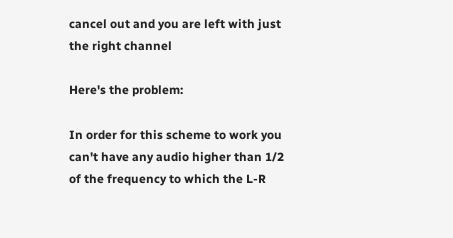cancel out and you are left with just the right channel

Here's the problem:

In order for this scheme to work you can't have any audio higher than 1/2 of the frequency to which the L-R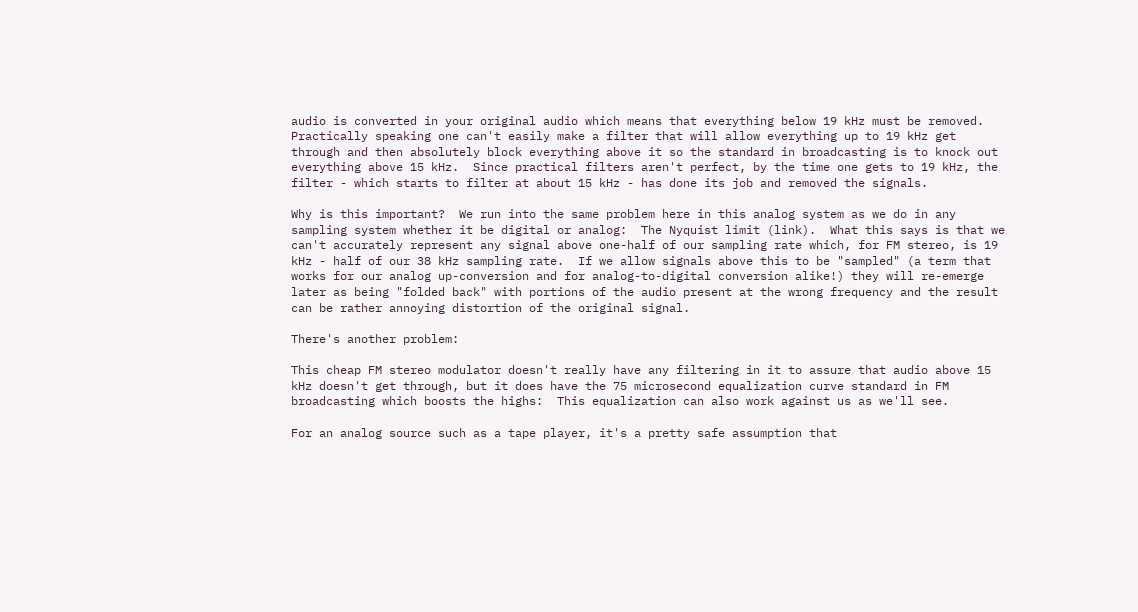audio is converted in your original audio which means that everything below 19 kHz must be removed.  Practically speaking one can't easily make a filter that will allow everything up to 19 kHz get through and then absolutely block everything above it so the standard in broadcasting is to knock out everything above 15 kHz.  Since practical filters aren't perfect, by the time one gets to 19 kHz, the filter - which starts to filter at about 15 kHz - has done its job and removed the signals.

Why is this important?  We run into the same problem here in this analog system as we do in any sampling system whether it be digital or analog:  The Nyquist limit (link).  What this says is that we can't accurately represent any signal above one-half of our sampling rate which, for FM stereo, is 19 kHz - half of our 38 kHz sampling rate.  If we allow signals above this to be "sampled" (a term that works for our analog up-conversion and for analog-to-digital conversion alike!) they will re-emerge later as being "folded back" with portions of the audio present at the wrong frequency and the result can be rather annoying distortion of the original signal.

There's another problem:

This cheap FM stereo modulator doesn't really have any filtering in it to assure that audio above 15 kHz doesn't get through, but it does have the 75 microsecond equalization curve standard in FM broadcasting which boosts the highs:  This equalization can also work against us as we'll see.

For an analog source such as a tape player, it's a pretty safe assumption that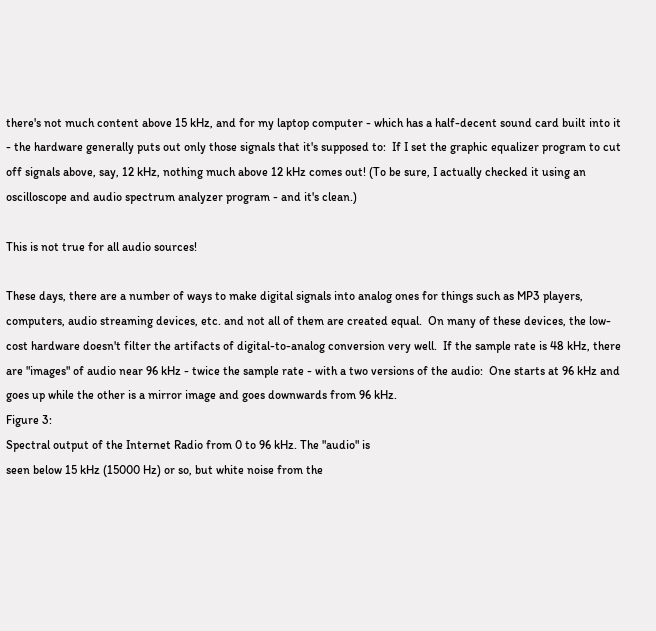there's not much content above 15 kHz, and for my laptop computer - which has a half-decent sound card built into it - the hardware generally puts out only those signals that it's supposed to:  If I set the graphic equalizer program to cut off signals above, say, 12 kHz, nothing much above 12 kHz comes out! (To be sure, I actually checked it using an oscilloscope and audio spectrum analyzer program - and it's clean.)

This is not true for all audio sources!

These days, there are a number of ways to make digital signals into analog ones for things such as MP3 players, computers, audio streaming devices, etc. and not all of them are created equal.  On many of these devices, the low-cost hardware doesn't filter the artifacts of digital-to-analog conversion very well.  If the sample rate is 48 kHz, there are "images" of audio near 96 kHz - twice the sample rate - with a two versions of the audio:  One starts at 96 kHz and goes up while the other is a mirror image and goes downwards from 96 kHz.
Figure 3:
Spectral output of the Internet Radio from 0 to 96 kHz. The "audio" is
seen below 15 kHz (15000 Hz) or so, but white noise from the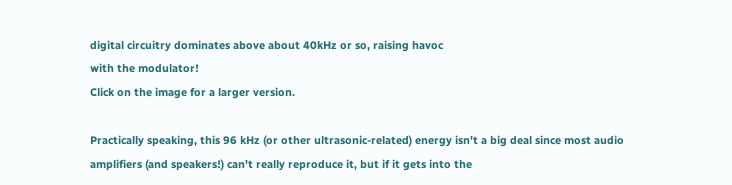digital circuitry dominates above about 40kHz or so, raising havoc
with the modulator!
Click on the image for a larger version.

Practically speaking, this 96 kHz (or other ultrasonic-related) energy isn't a big deal since most audio amplifiers (and speakers!) can't really reproduce it, but if it gets into the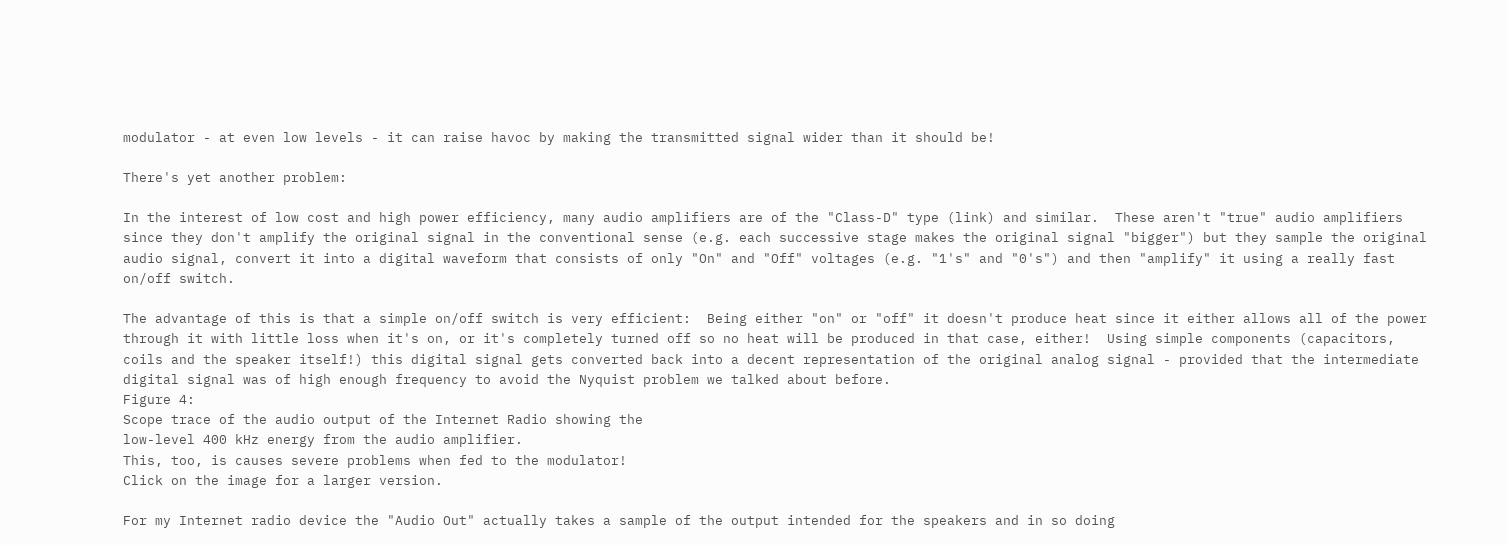modulator - at even low levels - it can raise havoc by making the transmitted signal wider than it should be!

There's yet another problem:

In the interest of low cost and high power efficiency, many audio amplifiers are of the "Class-D" type (link) and similar.  These aren't "true" audio amplifiers since they don't amplify the original signal in the conventional sense (e.g. each successive stage makes the original signal "bigger") but they sample the original audio signal, convert it into a digital waveform that consists of only "On" and "Off" voltages (e.g. "1's" and "0's") and then "amplify" it using a really fast on/off switch.

The advantage of this is that a simple on/off switch is very efficient:  Being either "on" or "off" it doesn't produce heat since it either allows all of the power through it with little loss when it's on, or it's completely turned off so no heat will be produced in that case, either!  Using simple components (capacitors, coils and the speaker itself!) this digital signal gets converted back into a decent representation of the original analog signal - provided that the intermediate digital signal was of high enough frequency to avoid the Nyquist problem we talked about before.
Figure 4:
Scope trace of the audio output of the Internet Radio showing the
low-level 400 kHz energy from the audio amplifier.
This, too, is causes severe problems when fed to the modulator!
Click on the image for a larger version.

For my Internet radio device the "Audio Out" actually takes a sample of the output intended for the speakers and in so doing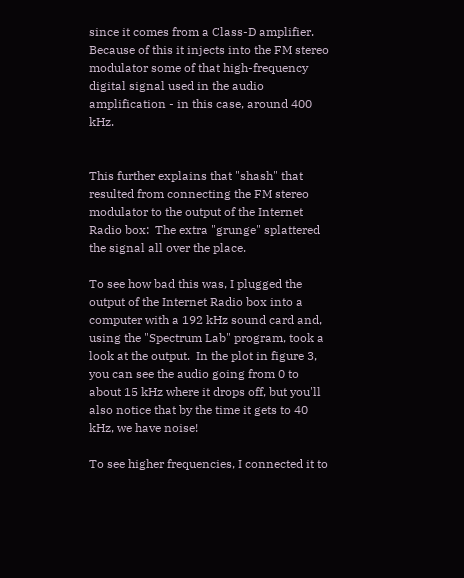since it comes from a Class-D amplifier.  Because of this it injects into the FM stereo modulator some of that high-frequency digital signal used in the audio amplification - in this case, around 400 kHz.


This further explains that "shash" that resulted from connecting the FM stereo modulator to the output of the Internet Radio box:  The extra "grunge" splattered the signal all over the place.

To see how bad this was, I plugged the output of the Internet Radio box into a computer with a 192 kHz sound card and, using the "Spectrum Lab" program, took a look at the output.  In the plot in figure 3, you can see the audio going from 0 to about 15 kHz where it drops off, but you'll also notice that by the time it gets to 40 kHz, we have noise!

To see higher frequencies, I connected it to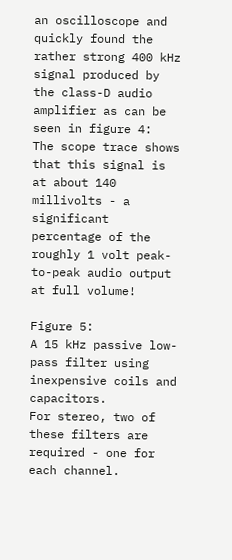an oscilloscope and quickly found the rather strong 400 kHz signal produced by the class-D audio amplifier as can be seen in figure 4:  The scope trace shows that this signal is at about 140 millivolts - a significant percentage of the roughly 1 volt peak-to-peak audio output at full volume!

Figure 5:
A 15 kHz passive low-pass filter using inexpensive coils and capacitors.
For stereo, two of these filters are required - one for each channel.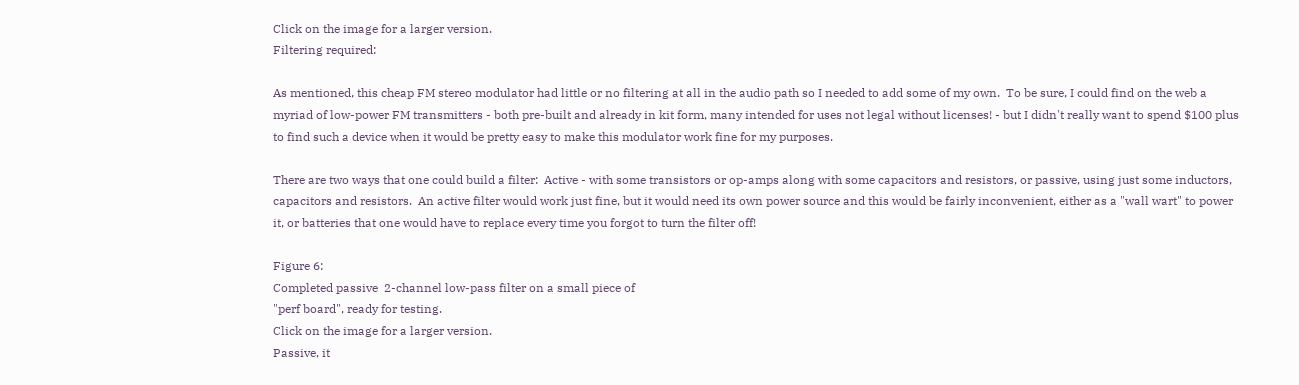Click on the image for a larger version.
Filtering required:

As mentioned, this cheap FM stereo modulator had little or no filtering at all in the audio path so I needed to add some of my own.  To be sure, I could find on the web a myriad of low-power FM transmitters - both pre-built and already in kit form, many intended for uses not legal without licenses! - but I didn't really want to spend $100 plus to find such a device when it would be pretty easy to make this modulator work fine for my purposes.

There are two ways that one could build a filter:  Active - with some transistors or op-amps along with some capacitors and resistors, or passive, using just some inductors, capacitors and resistors.  An active filter would work just fine, but it would need its own power source and this would be fairly inconvenient, either as a "wall wart" to power it, or batteries that one would have to replace every time you forgot to turn the filter off!

Figure 6:
Completed passive  2-channel low-pass filter on a small piece of
"perf board", ready for testing.
Click on the image for a larger version.
Passive, it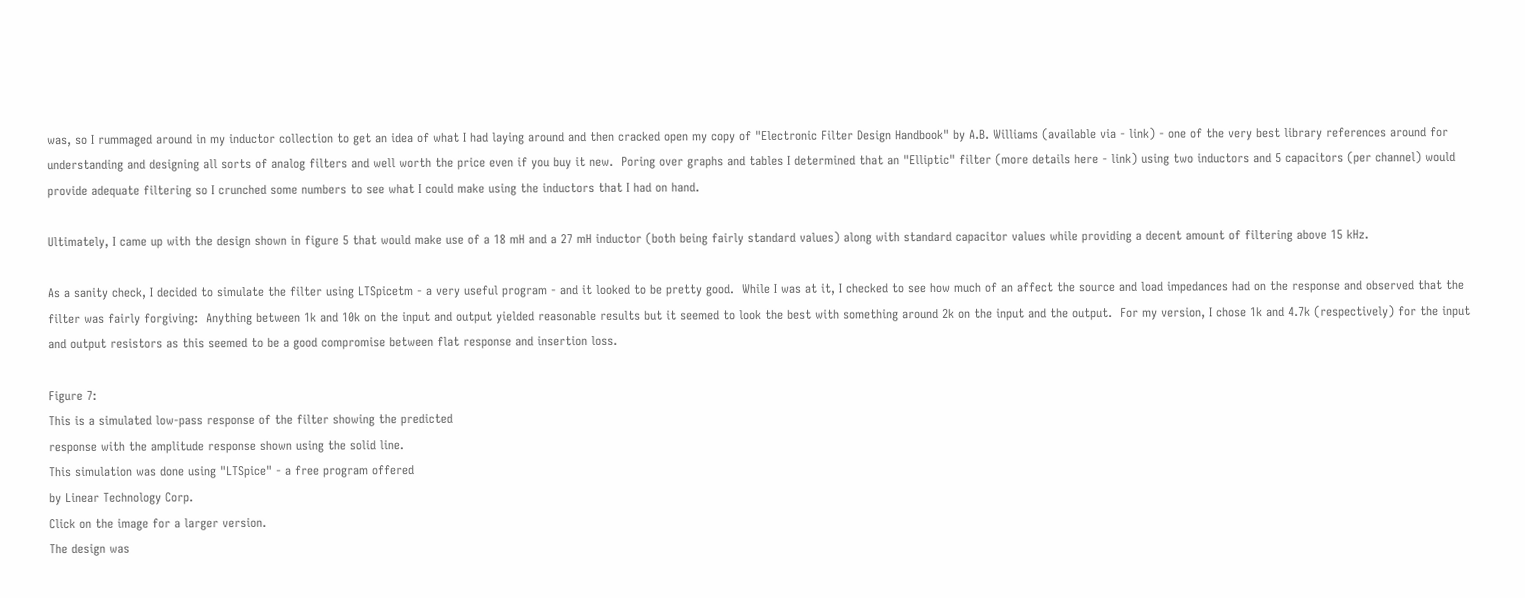was, so I rummaged around in my inductor collection to get an idea of what I had laying around and then cracked open my copy of "Electronic Filter Design Handbook" by A.B. Williams (available via - link) - one of the very best library references around for understanding and designing all sorts of analog filters and well worth the price even if you buy it new.  Poring over graphs and tables I determined that an "Elliptic" filter (more details here - link) using two inductors and 5 capacitors (per channel) would provide adequate filtering so I crunched some numbers to see what I could make using the inductors that I had on hand.

Ultimately, I came up with the design shown in figure 5 that would make use of a 18 mH and a 27 mH inductor (both being fairly standard values) along with standard capacitor values while providing a decent amount of filtering above 15 kHz.

As a sanity check, I decided to simulate the filter using LTSpicetm - a very useful program - and it looked to be pretty good.  While I was at it, I checked to see how much of an affect the source and load impedances had on the response and observed that the filter was fairly forgiving:  Anything between 1k and 10k on the input and output yielded reasonable results but it seemed to look the best with something around 2k on the input and the output.  For my version, I chose 1k and 4.7k (respectively) for the input and output resistors as this seemed to be a good compromise between flat response and insertion loss.

Figure 7:
This is a simulated low-pass response of the filter showing the predicted
response with the amplitude response shown using the solid line.
This simulation was done using "LTSpice" - a free program offered
by Linear Technology Corp.
Click on the image for a larger version.
The design was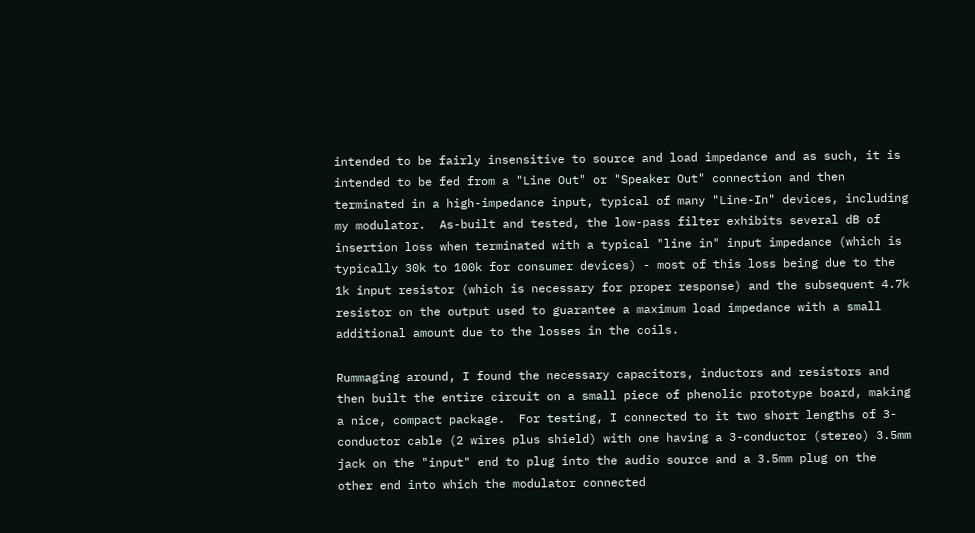intended to be fairly insensitive to source and load impedance and as such, it is intended to be fed from a "Line Out" or "Speaker Out" connection and then terminated in a high-impedance input, typical of many "Line-In" devices, including my modulator.  As-built and tested, the low-pass filter exhibits several dB of insertion loss when terminated with a typical "line in" input impedance (which is typically 30k to 100k for consumer devices) - most of this loss being due to the 1k input resistor (which is necessary for proper response) and the subsequent 4.7k resistor on the output used to guarantee a maximum load impedance with a small additional amount due to the losses in the coils.

Rummaging around, I found the necessary capacitors, inductors and resistors and then built the entire circuit on a small piece of phenolic prototype board, making a nice, compact package.  For testing, I connected to it two short lengths of 3-conductor cable (2 wires plus shield) with one having a 3-conductor (stereo) 3.5mm jack on the "input" end to plug into the audio source and a 3.5mm plug on the other end into which the modulator connected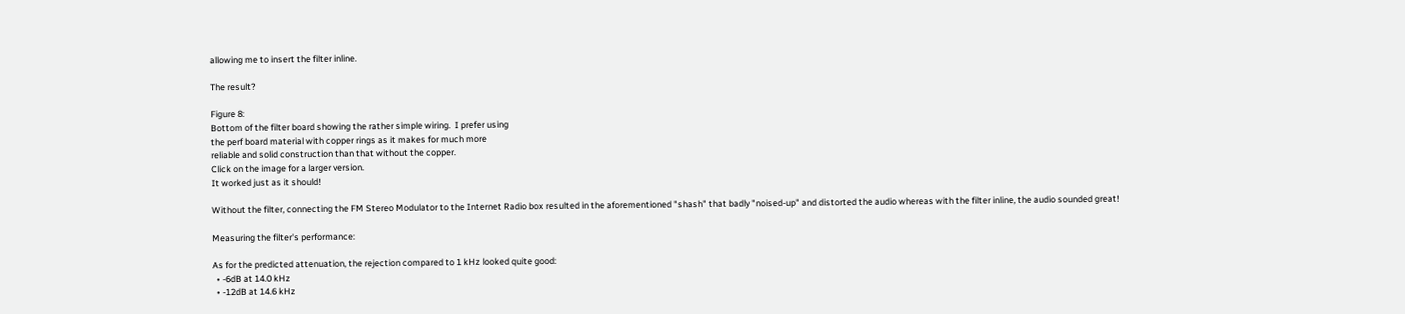allowing me to insert the filter inline.

The result?

Figure 8:
Bottom of the filter board showing the rather simple wiring.  I prefer using
the perf board material with copper rings as it makes for much more
reliable and solid construction than that without the copper.
Click on the image for a larger version.
It worked just as it should!

Without the filter, connecting the FM Stereo Modulator to the Internet Radio box resulted in the aforementioned "shash" that badly "noised-up" and distorted the audio whereas with the filter inline, the audio sounded great!

Measuring the filter's performance:

As for the predicted attenuation, the rejection compared to 1 kHz looked quite good:
  • -6dB at 14.0 kHz
  • -12dB at 14.6 kHz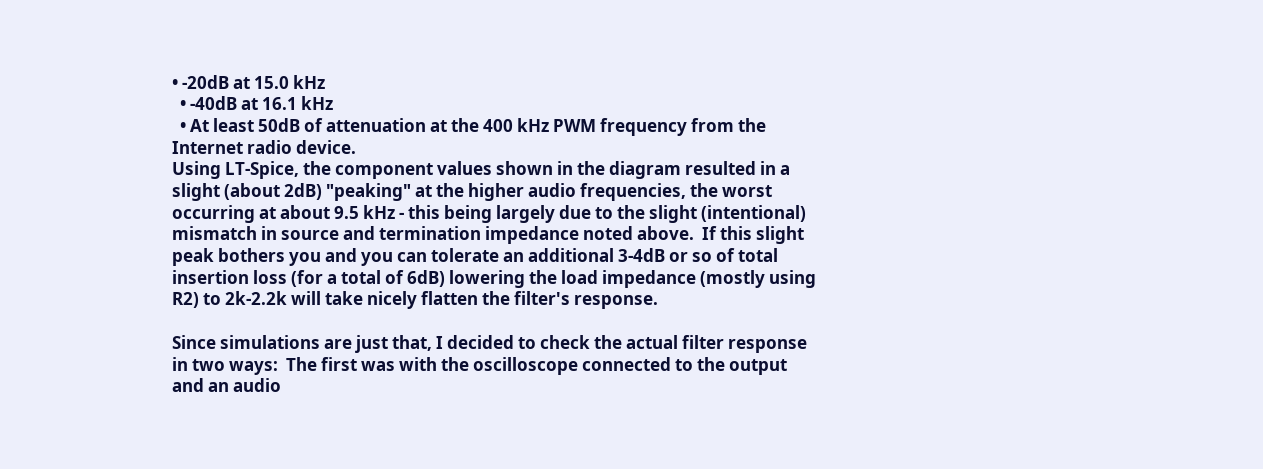• -20dB at 15.0 kHz
  • -40dB at 16.1 kHz
  • At least 50dB of attenuation at the 400 kHz PWM frequency from the Internet radio device.
Using LT-Spice, the component values shown in the diagram resulted in a slight (about 2dB) "peaking" at the higher audio frequencies, the worst occurring at about 9.5 kHz - this being largely due to the slight (intentional) mismatch in source and termination impedance noted above.  If this slight peak bothers you and you can tolerate an additional 3-4dB or so of total insertion loss (for a total of 6dB) lowering the load impedance (mostly using R2) to 2k-2.2k will take nicely flatten the filter's response.

Since simulations are just that, I decided to check the actual filter response in two ways:  The first was with the oscilloscope connected to the output and an audio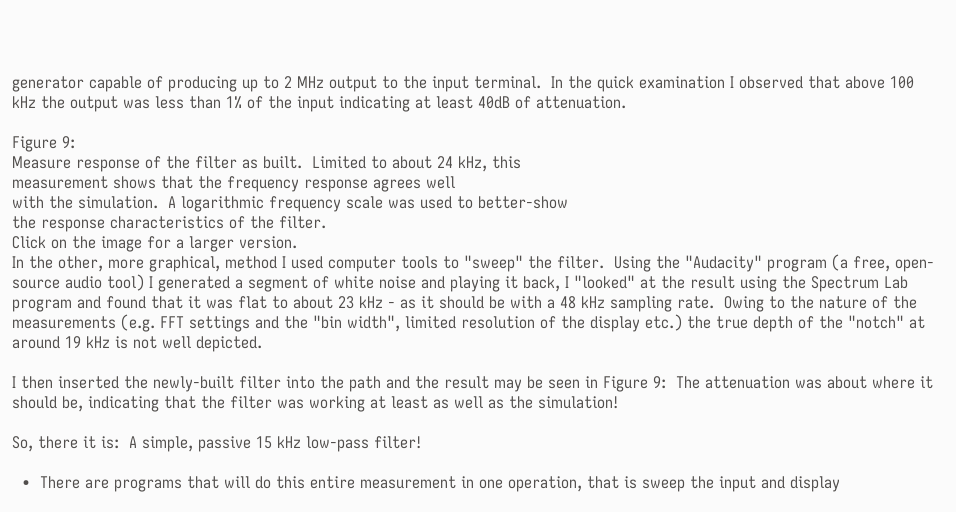generator capable of producing up to 2 MHz output to the input terminal.  In the quick examination I observed that above 100 kHz the output was less than 1% of the input indicating at least 40dB of attenuation.

Figure 9:
Measure response of the filter as built.  Limited to about 24 kHz, this
measurement shows that the frequency response agrees well
with the simulation.  A logarithmic frequency scale was used to better-show
the response characteristics of the filter.
Click on the image for a larger version.
In the other, more graphical, method I used computer tools to "sweep" the filter.  Using the "Audacity" program (a free, open-source audio tool) I generated a segment of white noise and playing it back, I "looked" at the result using the Spectrum Lab program and found that it was flat to about 23 kHz - as it should be with a 48 kHz sampling rate.  Owing to the nature of the measurements (e.g. FFT settings and the "bin width", limited resolution of the display etc.) the true depth of the "notch" at around 19 kHz is not well depicted.

I then inserted the newly-built filter into the path and the result may be seen in Figure 9:  The attenuation was about where it should be, indicating that the filter was working at least as well as the simulation!

So, there it is:  A simple, passive 15 kHz low-pass filter!

  •  There are programs that will do this entire measurement in one operation, that is sweep the input and display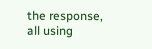the response, all using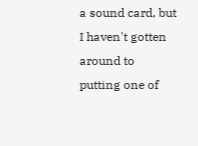a sound card, but I haven't gotten around to putting one of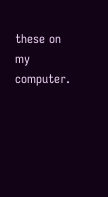these on my computer.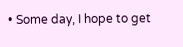• Some day, I hope to get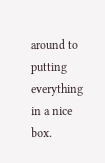around to putting everything in a nice box.